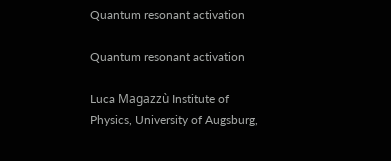Quantum resonant activation

Quantum resonant activation

Luca Magazzù Institute of Physics, University of Augsburg,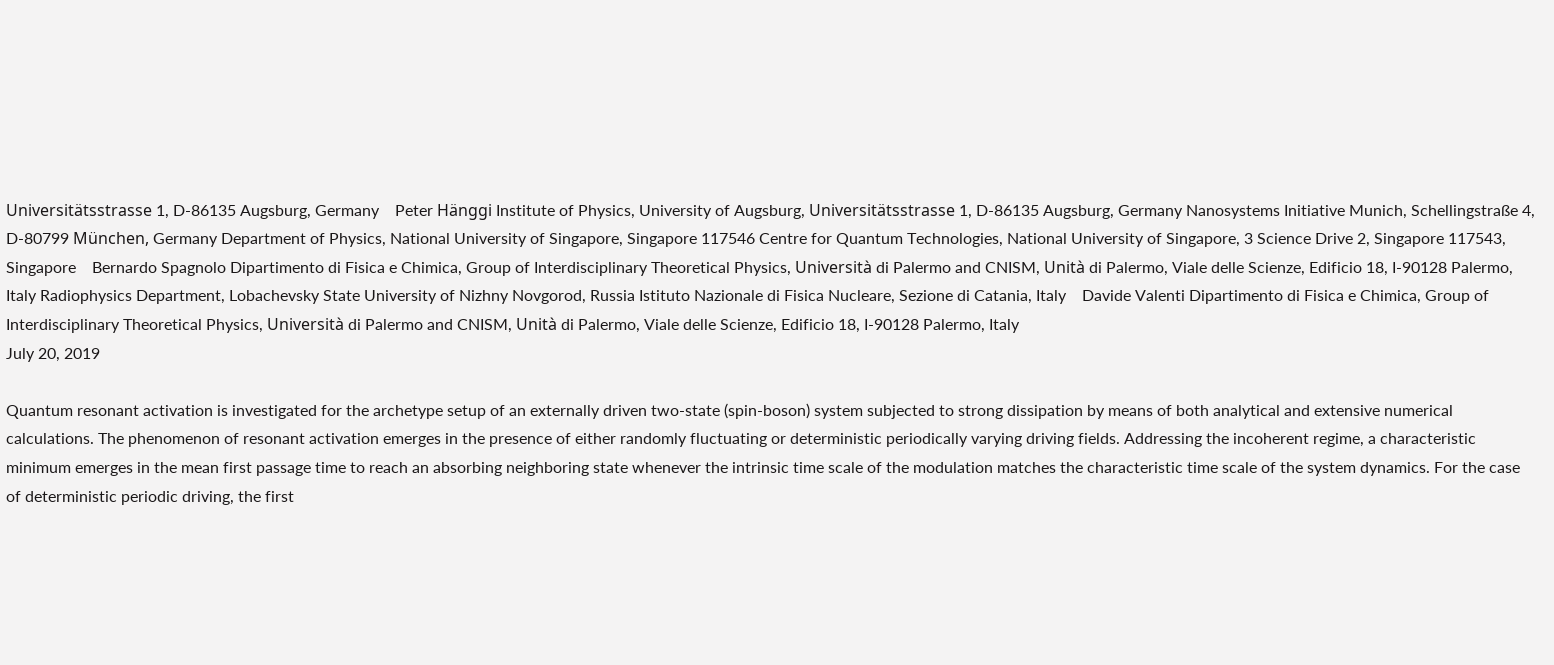Universitätsstrasse 1, D-86135 Augsburg, Germany    Peter Hänggi Institute of Physics, University of Augsburg, Universitätsstrasse 1, D-86135 Augsburg, Germany Nanosystems Initiative Munich, Schellingstraße 4, D-80799 München, Germany Department of Physics, National University of Singapore, Singapore 117546 Centre for Quantum Technologies, National University of Singapore, 3 Science Drive 2, Singapore 117543, Singapore    Bernardo Spagnolo Dipartimento di Fisica e Chimica, Group of Interdisciplinary Theoretical Physics, Università di Palermo and CNISM, Unità di Palermo, Viale delle Scienze, Edificio 18, I-90128 Palermo, Italy Radiophysics Department, Lobachevsky State University of Nizhny Novgorod, Russia Istituto Nazionale di Fisica Nucleare, Sezione di Catania, Italy    Davide Valenti Dipartimento di Fisica e Chimica, Group of Interdisciplinary Theoretical Physics, Università di Palermo and CNISM, Unità di Palermo, Viale delle Scienze, Edificio 18, I-90128 Palermo, Italy
July 20, 2019

Quantum resonant activation is investigated for the archetype setup of an externally driven two-state (spin-boson) system subjected to strong dissipation by means of both analytical and extensive numerical calculations. The phenomenon of resonant activation emerges in the presence of either randomly fluctuating or deterministic periodically varying driving fields. Addressing the incoherent regime, a characteristic minimum emerges in the mean first passage time to reach an absorbing neighboring state whenever the intrinsic time scale of the modulation matches the characteristic time scale of the system dynamics. For the case of deterministic periodic driving, the first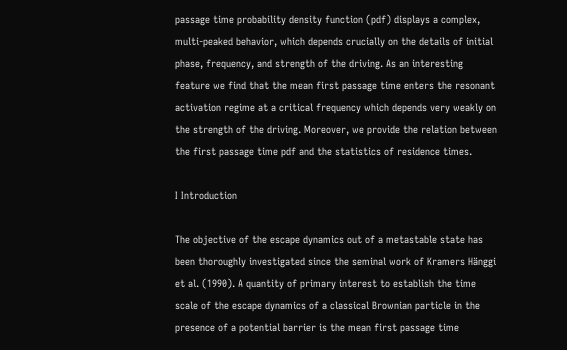passage time probability density function (pdf) displays a complex, multi-peaked behavior, which depends crucially on the details of initial phase, frequency, and strength of the driving. As an interesting feature we find that the mean first passage time enters the resonant activation regime at a critical frequency which depends very weakly on the strength of the driving. Moreover, we provide the relation between the first passage time pdf and the statistics of residence times.

I Introduction

The objective of the escape dynamics out of a metastable state has been thoroughly investigated since the seminal work of Kramers Hänggi et al. (1990). A quantity of primary interest to establish the time scale of the escape dynamics of a classical Brownian particle in the presence of a potential barrier is the mean first passage time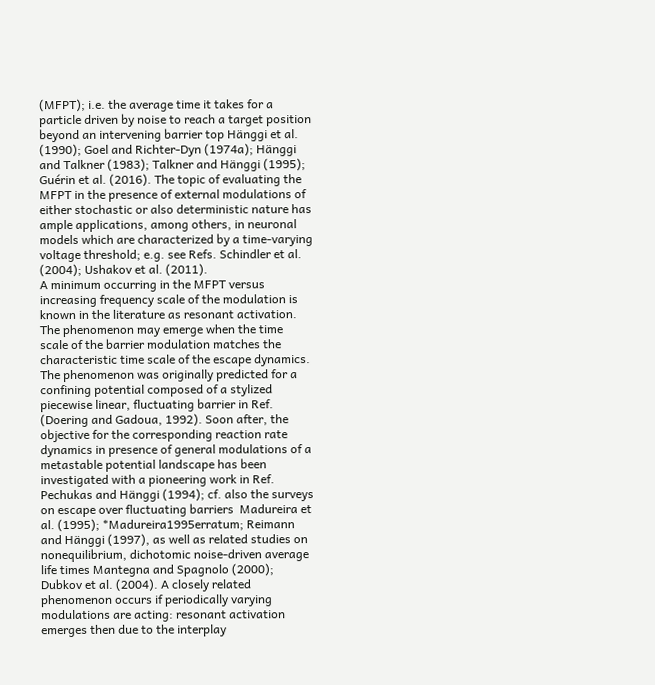(MFPT); i.e. the average time it takes for a particle driven by noise to reach a target position beyond an intervening barrier top Hänggi et al. (1990); Goel and Richter-Dyn (1974a); Hänggi and Talkner (1983); Talkner and Hänggi (1995); Guérin et al. (2016). The topic of evaluating the MFPT in the presence of external modulations of either stochastic or also deterministic nature has ample applications, among others, in neuronal models which are characterized by a time-varying voltage threshold; e.g. see Refs. Schindler et al. (2004); Ushakov et al. (2011).
A minimum occurring in the MFPT versus increasing frequency scale of the modulation is known in the literature as resonant activation. The phenomenon may emerge when the time scale of the barrier modulation matches the characteristic time scale of the escape dynamics. The phenomenon was originally predicted for a confining potential composed of a stylized piecewise linear, fluctuating barrier in Ref. (Doering and Gadoua, 1992). Soon after, the objective for the corresponding reaction rate dynamics in presence of general modulations of a metastable potential landscape has been investigated with a pioneering work in Ref. Pechukas and Hänggi (1994); cf. also the surveys on escape over fluctuating barriers  Madureira et al. (1995); *Madureira1995erratum; Reimann and Hänggi (1997), as well as related studies on nonequilibrium, dichotomic noise-driven average life times Mantegna and Spagnolo (2000); Dubkov et al. (2004). A closely related phenomenon occurs if periodically varying modulations are acting: resonant activation emerges then due to the interplay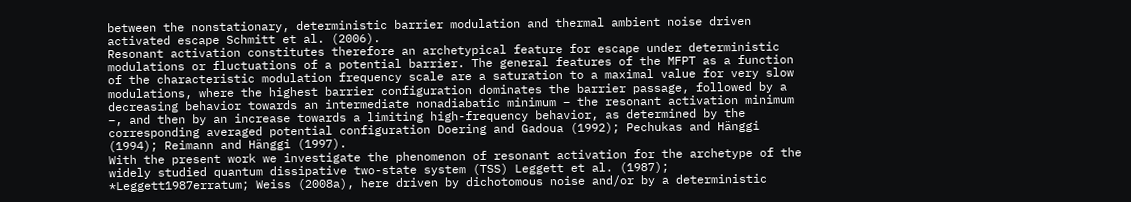between the nonstationary, deterministic barrier modulation and thermal ambient noise driven activated escape Schmitt et al. (2006).
Resonant activation constitutes therefore an archetypical feature for escape under deterministic modulations or fluctuations of a potential barrier. The general features of the MFPT as a function of the characteristic modulation frequency scale are a saturation to a maximal value for very slow modulations, where the highest barrier configuration dominates the barrier passage, followed by a decreasing behavior towards an intermediate nonadiabatic minimum – the resonant activation minimum –, and then by an increase towards a limiting high-frequency behavior, as determined by the corresponding averaged potential configuration Doering and Gadoua (1992); Pechukas and Hänggi (1994); Reimann and Hänggi (1997).
With the present work we investigate the phenomenon of resonant activation for the archetype of the widely studied quantum dissipative two-state system (TSS) Leggett et al. (1987); *Leggett1987erratum; Weiss (2008a), here driven by dichotomous noise and/or by a deterministic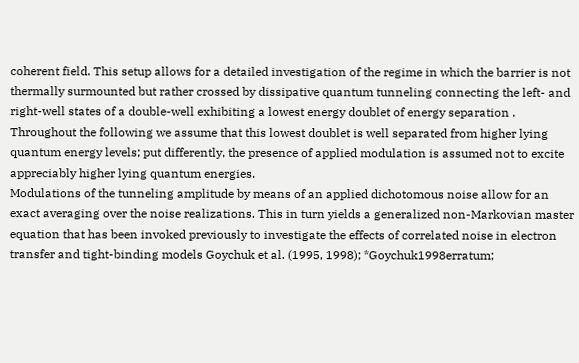coherent field. This setup allows for a detailed investigation of the regime in which the barrier is not thermally surmounted but rather crossed by dissipative quantum tunneling connecting the left- and right-well states of a double-well exhibiting a lowest energy doublet of energy separation . Throughout the following we assume that this lowest doublet is well separated from higher lying quantum energy levels; put differently, the presence of applied modulation is assumed not to excite appreciably higher lying quantum energies.
Modulations of the tunneling amplitude by means of an applied dichotomous noise allow for an exact averaging over the noise realizations. This in turn yields a generalized non-Markovian master equation that has been invoked previously to investigate the effects of correlated noise in electron transfer and tight-binding models Goychuk et al. (1995, 1998); *Goychuk1998erratum;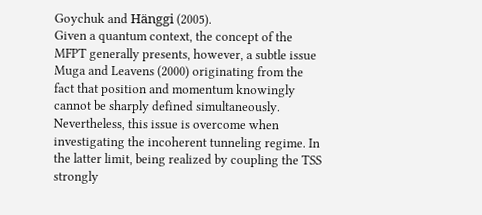Goychuk and Hänggi (2005).
Given a quantum context, the concept of the MFPT generally presents, however, a subtle issue Muga and Leavens (2000) originating from the fact that position and momentum knowingly cannot be sharply defined simultaneously. Nevertheless, this issue is overcome when investigating the incoherent tunneling regime. In the latter limit, being realized by coupling the TSS strongly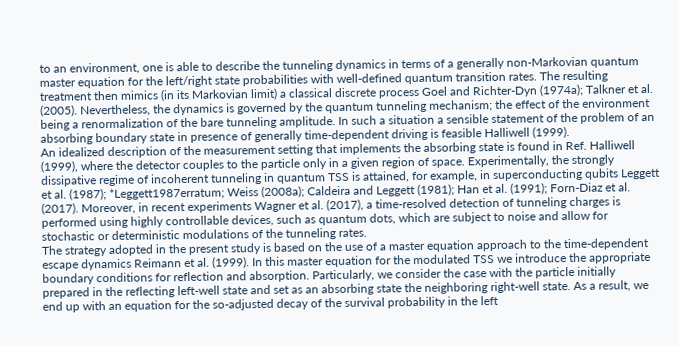to an environment, one is able to describe the tunneling dynamics in terms of a generally non-Markovian quantum master equation for the left/right state probabilities with well-defined quantum transition rates. The resulting treatment then mimics (in its Markovian limit) a classical discrete process Goel and Richter-Dyn (1974a); Talkner et al. (2005). Nevertheless, the dynamics is governed by the quantum tunneling mechanism; the effect of the environment being a renormalization of the bare tunneling amplitude. In such a situation a sensible statement of the problem of an absorbing boundary state in presence of generally time-dependent driving is feasible Halliwell (1999).
An idealized description of the measurement setting that implements the absorbing state is found in Ref. Halliwell (1999), where the detector couples to the particle only in a given region of space. Experimentally, the strongly dissipative regime of incoherent tunneling in quantum TSS is attained, for example, in superconducting qubits Leggett et al. (1987); *Leggett1987erratum; Weiss (2008a); Caldeira and Leggett (1981); Han et al. (1991); Forn-Diaz et al. (2017). Moreover, in recent experiments Wagner et al. (2017), a time-resolved detection of tunneling charges is performed using highly controllable devices, such as quantum dots, which are subject to noise and allow for stochastic or deterministic modulations of the tunneling rates.
The strategy adopted in the present study is based on the use of a master equation approach to the time-dependent escape dynamics Reimann et al. (1999). In this master equation for the modulated TSS we introduce the appropriate boundary conditions for reflection and absorption. Particularly, we consider the case with the particle initially prepared in the reflecting left-well state and set as an absorbing state the neighboring right-well state. As a result, we end up with an equation for the so-adjusted decay of the survival probability in the left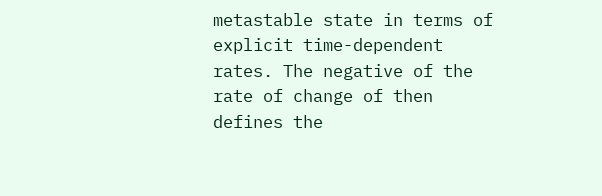metastable state in terms of explicit time-dependent rates. The negative of the rate of change of then defines the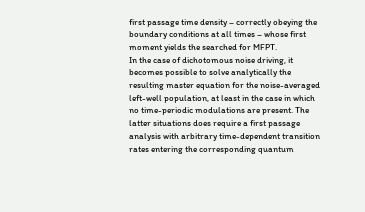first passage time density – correctly obeying the boundary conditions at all times – whose first moment yields the searched for MFPT.
In the case of dichotomous noise driving, it becomes possible to solve analytically the resulting master equation for the noise-averaged left-well population, at least in the case in which no time-periodic modulations are present. The latter situations does require a first passage analysis with arbitrary time-dependent transition rates entering the corresponding quantum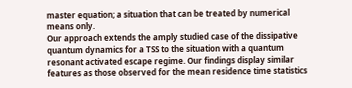master equation; a situation that can be treated by numerical means only.
Our approach extends the amply studied case of the dissipative quantum dynamics for a TSS to the situation with a quantum resonant activated escape regime. Our findings display similar features as those observed for the mean residence time statistics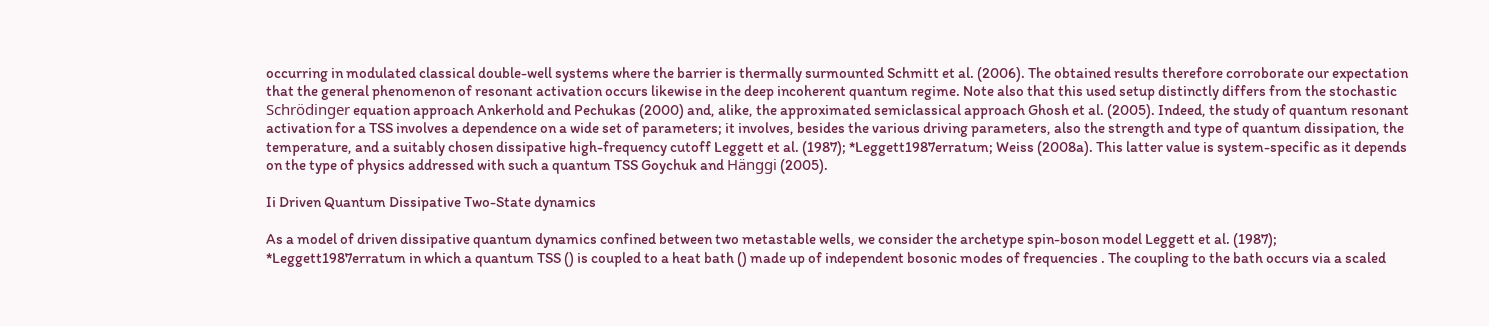occurring in modulated classical double-well systems where the barrier is thermally surmounted Schmitt et al. (2006). The obtained results therefore corroborate our expectation that the general phenomenon of resonant activation occurs likewise in the deep incoherent quantum regime. Note also that this used setup distinctly differs from the stochastic Schrödinger equation approach Ankerhold and Pechukas (2000) and, alike, the approximated semiclassical approach Ghosh et al. (2005). Indeed, the study of quantum resonant activation for a TSS involves a dependence on a wide set of parameters; it involves, besides the various driving parameters, also the strength and type of quantum dissipation, the temperature, and a suitably chosen dissipative high-frequency cutoff Leggett et al. (1987); *Leggett1987erratum; Weiss (2008a). This latter value is system-specific as it depends on the type of physics addressed with such a quantum TSS Goychuk and Hänggi (2005).

Ii Driven Quantum Dissipative Two-State dynamics

As a model of driven dissipative quantum dynamics confined between two metastable wells, we consider the archetype spin-boson model Leggett et al. (1987); *Leggett1987erratum in which a quantum TSS () is coupled to a heat bath () made up of independent bosonic modes of frequencies . The coupling to the bath occurs via a scaled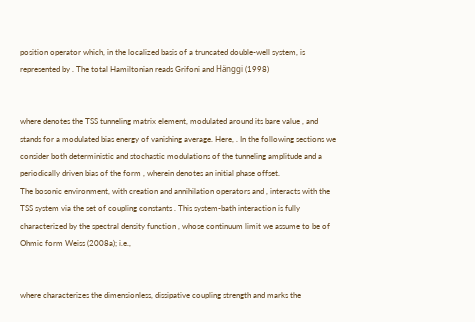position operator which, in the localized basis of a truncated double-well system, is represented by . The total Hamiltonian reads Grifoni and Hänggi (1998)


where denotes the TSS tunneling matrix element, modulated around its bare value , and stands for a modulated bias energy of vanishing average. Here, . In the following sections we consider both deterministic and stochastic modulations of the tunneling amplitude and a periodically driven bias of the form , wherein denotes an initial phase offset.
The bosonic environment, with creation and annihilation operators and , interacts with the TSS system via the set of coupling constants . This system-bath interaction is fully characterized by the spectral density function , whose continuum limit we assume to be of Ohmic form Weiss (2008a); i.e.,


where characterizes the dimensionless, dissipative coupling strength and marks the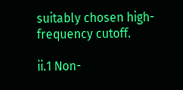suitably chosen high-frequency cutoff.

ii.1 Non-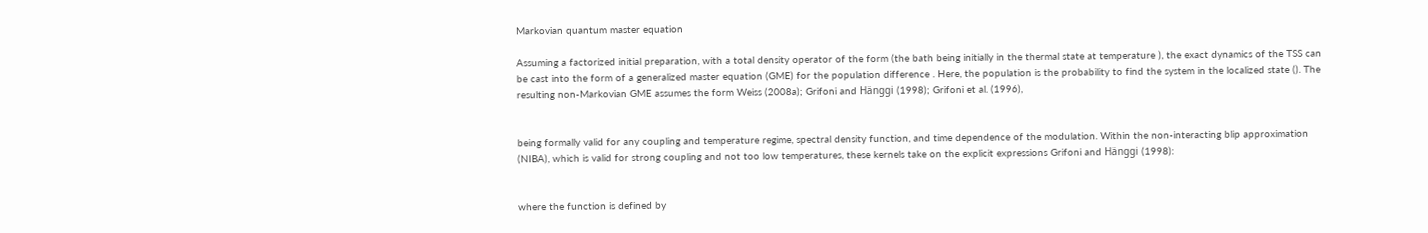Markovian quantum master equation

Assuming a factorized initial preparation, with a total density operator of the form (the bath being initially in the thermal state at temperature ), the exact dynamics of the TSS can be cast into the form of a generalized master equation (GME) for the population difference . Here, the population is the probability to find the system in the localized state (). The resulting non-Markovian GME assumes the form Weiss (2008a); Grifoni and Hänggi (1998); Grifoni et al. (1996),


being formally valid for any coupling and temperature regime, spectral density function, and time dependence of the modulation. Within the non-interacting blip approximation (NIBA), which is valid for strong coupling and not too low temperatures, these kernels take on the explicit expressions Grifoni and Hänggi (1998):


where the function is defined by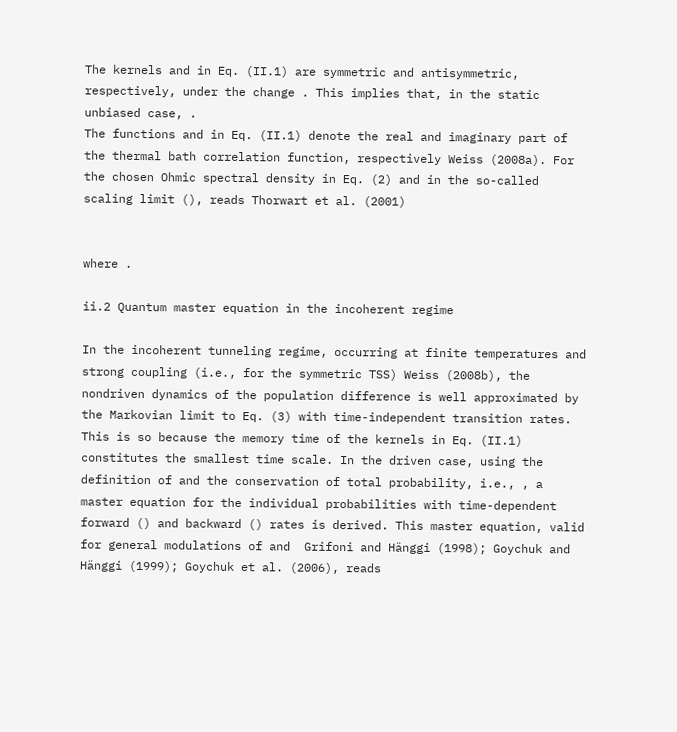The kernels and in Eq. (II.1) are symmetric and antisymmetric, respectively, under the change . This implies that, in the static unbiased case, .
The functions and in Eq. (II.1) denote the real and imaginary part of the thermal bath correlation function, respectively Weiss (2008a). For the chosen Ohmic spectral density in Eq. (2) and in the so-called scaling limit (), reads Thorwart et al. (2001)


where .

ii.2 Quantum master equation in the incoherent regime

In the incoherent tunneling regime, occurring at finite temperatures and strong coupling (i.e., for the symmetric TSS) Weiss (2008b), the nondriven dynamics of the population difference is well approximated by the Markovian limit to Eq. (3) with time-independent transition rates. This is so because the memory time of the kernels in Eq. (II.1) constitutes the smallest time scale. In the driven case, using the definition of and the conservation of total probability, i.e., , a master equation for the individual probabilities with time-dependent forward () and backward () rates is derived. This master equation, valid for general modulations of and  Grifoni and Hänggi (1998); Goychuk and Hänggi (1999); Goychuk et al. (2006), reads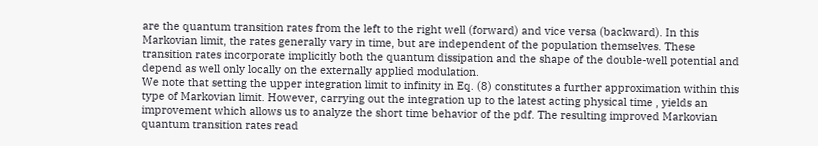are the quantum transition rates from the left to the right well (forward) and vice versa (backward). In this Markovian limit, the rates generally vary in time, but are independent of the population themselves. These transition rates incorporate implicitly both the quantum dissipation and the shape of the double-well potential and depend as well only locally on the externally applied modulation.
We note that setting the upper integration limit to infinity in Eq. (8) constitutes a further approximation within this type of Markovian limit. However, carrying out the integration up to the latest acting physical time , yields an improvement which allows us to analyze the short time behavior of the pdf. The resulting improved Markovian quantum transition rates read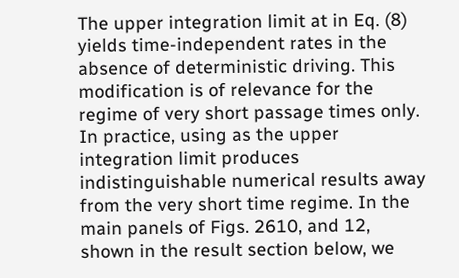The upper integration limit at in Eq. (8) yields time-independent rates in the absence of deterministic driving. This modification is of relevance for the regime of very short passage times only. In practice, using as the upper integration limit produces indistinguishable numerical results away from the very short time regime. In the main panels of Figs. 2610, and 12, shown in the result section below, we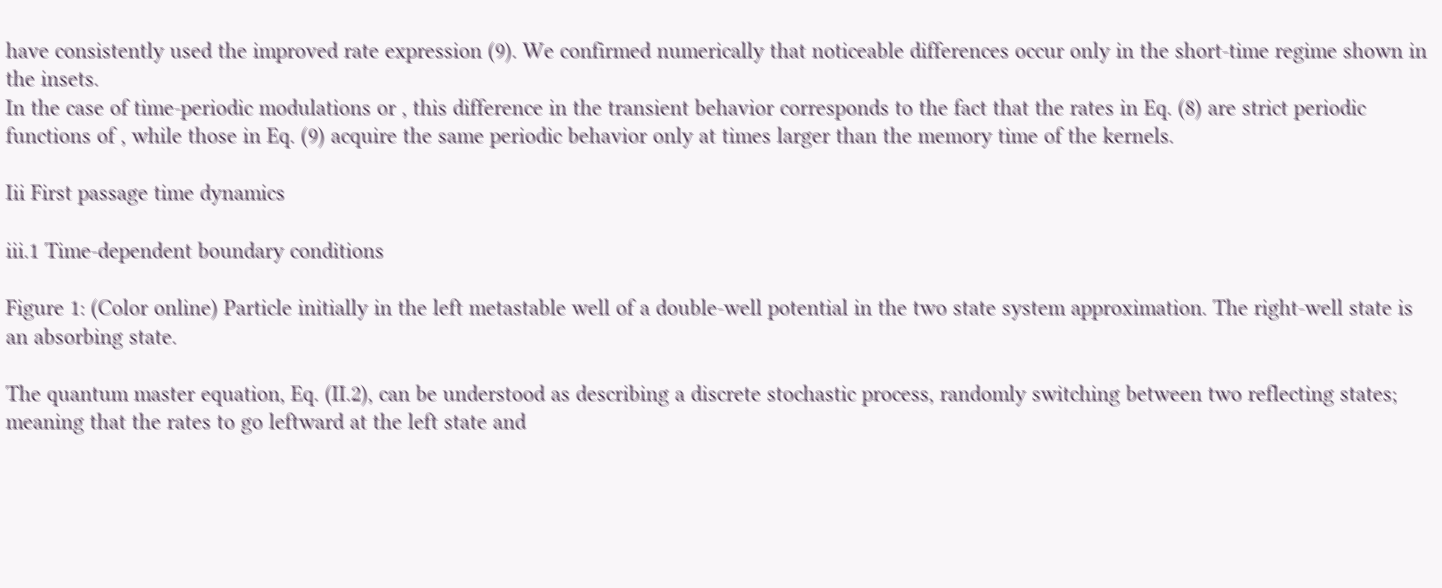have consistently used the improved rate expression (9). We confirmed numerically that noticeable differences occur only in the short-time regime shown in the insets.
In the case of time-periodic modulations or , this difference in the transient behavior corresponds to the fact that the rates in Eq. (8) are strict periodic functions of , while those in Eq. (9) acquire the same periodic behavior only at times larger than the memory time of the kernels.

Iii First passage time dynamics

iii.1 Time-dependent boundary conditions

Figure 1: (Color online) Particle initially in the left metastable well of a double-well potential in the two state system approximation. The right-well state is an absorbing state.

The quantum master equation, Eq. (II.2), can be understood as describing a discrete stochastic process, randomly switching between two reflecting states; meaning that the rates to go leftward at the left state and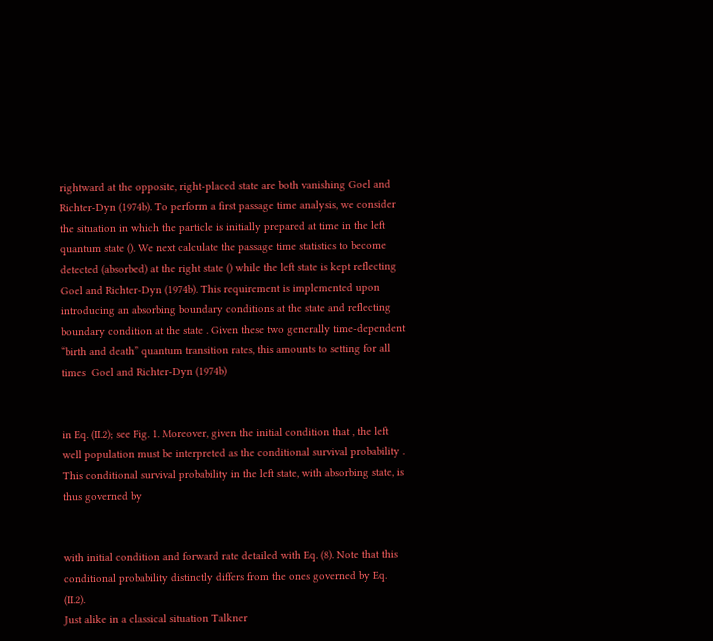rightward at the opposite, right-placed state are both vanishing Goel and Richter-Dyn (1974b). To perform a first passage time analysis, we consider the situation in which the particle is initially prepared at time in the left quantum state (). We next calculate the passage time statistics to become detected (absorbed) at the right state () while the left state is kept reflecting Goel and Richter-Dyn (1974b). This requirement is implemented upon introducing an absorbing boundary conditions at the state and reflecting boundary condition at the state . Given these two generally time-dependent “birth and death” quantum transition rates, this amounts to setting for all times  Goel and Richter-Dyn (1974b)


in Eq. (II.2); see Fig. 1. Moreover, given the initial condition that , the left well population must be interpreted as the conditional survival probability . This conditional survival probability in the left state, with absorbing state, is thus governed by


with initial condition and forward rate detailed with Eq. (8). Note that this conditional probability distinctly differs from the ones governed by Eq. (II.2).
Just alike in a classical situation Talkner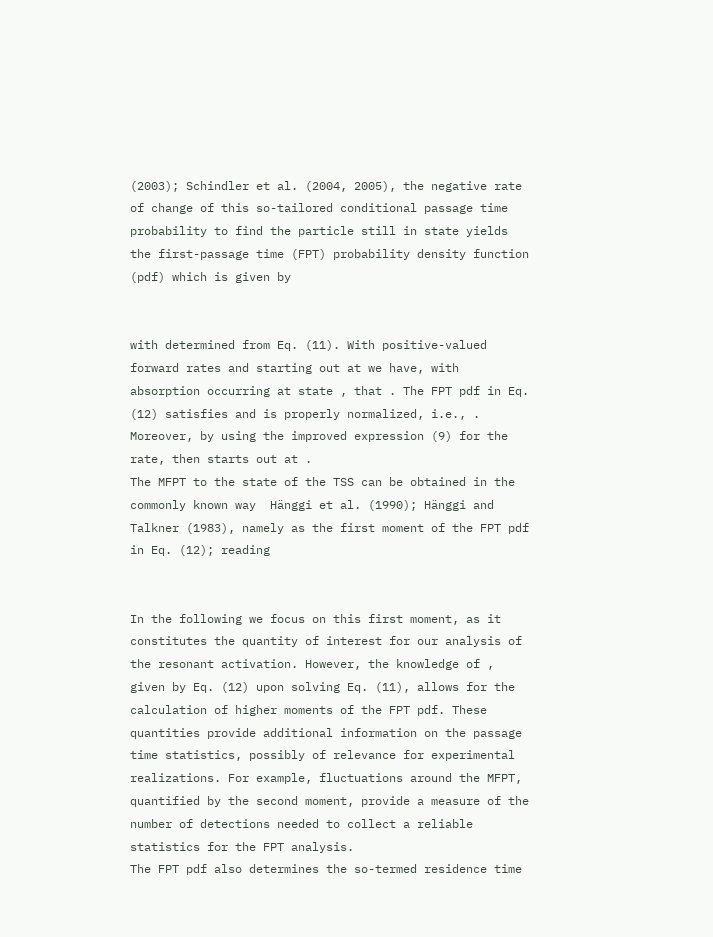(2003); Schindler et al. (2004, 2005), the negative rate of change of this so-tailored conditional passage time probability to find the particle still in state yields the first-passage time (FPT) probability density function (pdf) which is given by


with determined from Eq. (11). With positive-valued forward rates and starting out at we have, with absorption occurring at state , that . The FPT pdf in Eq.  (12) satisfies and is properly normalized, i.e., . Moreover, by using the improved expression (9) for the rate, then starts out at .
The MFPT to the state of the TSS can be obtained in the commonly known way  Hänggi et al. (1990); Hänggi and Talkner (1983), namely as the first moment of the FPT pdf in Eq. (12); reading


In the following we focus on this first moment, as it constitutes the quantity of interest for our analysis of the resonant activation. However, the knowledge of , given by Eq. (12) upon solving Eq. (11), allows for the calculation of higher moments of the FPT pdf. These quantities provide additional information on the passage time statistics, possibly of relevance for experimental realizations. For example, fluctuations around the MFPT, quantified by the second moment, provide a measure of the number of detections needed to collect a reliable statistics for the FPT analysis.
The FPT pdf also determines the so-termed residence time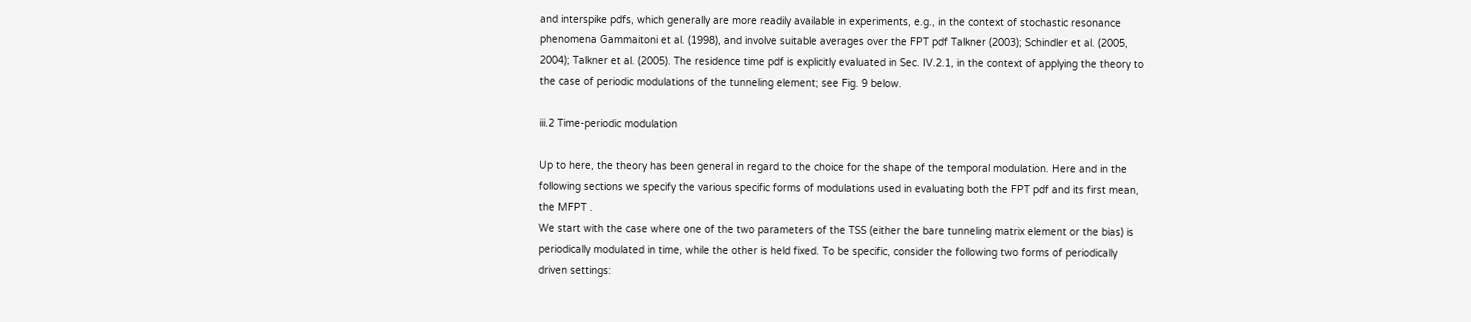and interspike pdfs, which generally are more readily available in experiments, e.g., in the context of stochastic resonance phenomena Gammaitoni et al. (1998), and involve suitable averages over the FPT pdf Talkner (2003); Schindler et al. (2005, 2004); Talkner et al. (2005). The residence time pdf is explicitly evaluated in Sec. IV.2.1, in the context of applying the theory to the case of periodic modulations of the tunneling element; see Fig. 9 below.

iii.2 Time-periodic modulation

Up to here, the theory has been general in regard to the choice for the shape of the temporal modulation. Here and in the following sections we specify the various specific forms of modulations used in evaluating both the FPT pdf and its first mean, the MFPT .
We start with the case where one of the two parameters of the TSS (either the bare tunneling matrix element or the bias) is periodically modulated in time, while the other is held fixed. To be specific, consider the following two forms of periodically driven settings: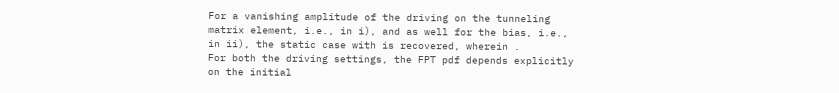For a vanishing amplitude of the driving on the tunneling matrix element, i.e., in i), and as well for the bias, i.e., in ii), the static case with is recovered, wherein .
For both the driving settings, the FPT pdf depends explicitly on the initial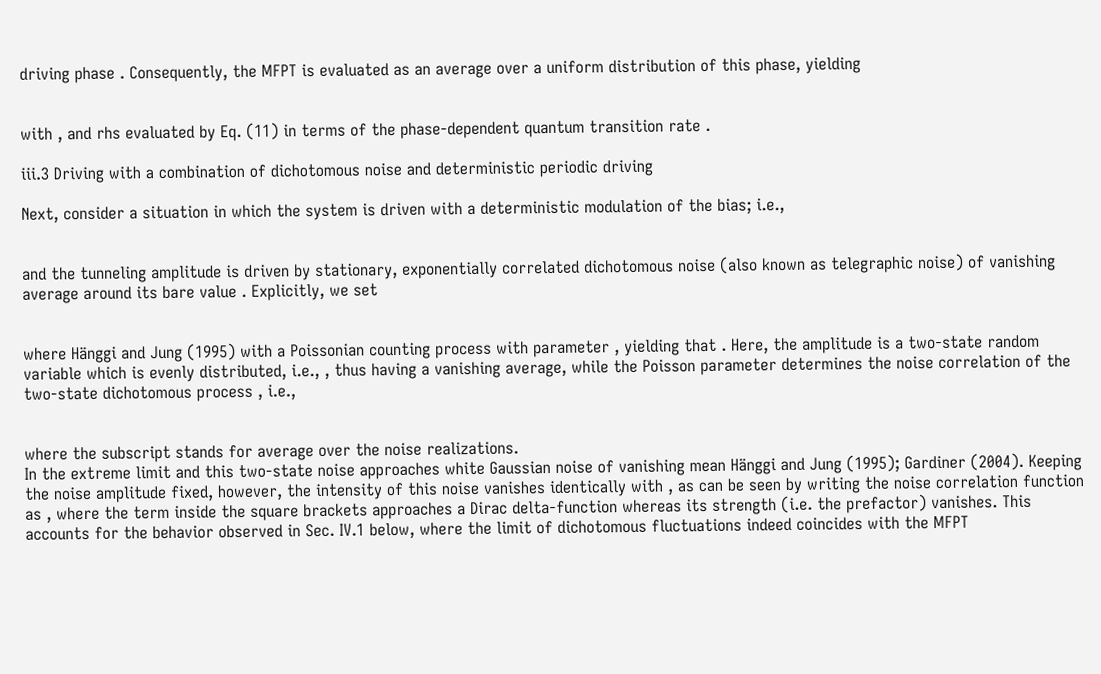driving phase . Consequently, the MFPT is evaluated as an average over a uniform distribution of this phase, yielding


with , and rhs evaluated by Eq. (11) in terms of the phase-dependent quantum transition rate .

iii.3 Driving with a combination of dichotomous noise and deterministic periodic driving

Next, consider a situation in which the system is driven with a deterministic modulation of the bias; i.e.,


and the tunneling amplitude is driven by stationary, exponentially correlated dichotomous noise (also known as telegraphic noise) of vanishing average around its bare value . Explicitly, we set


where Hänggi and Jung (1995) with a Poissonian counting process with parameter , yielding that . Here, the amplitude is a two-state random variable which is evenly distributed, i.e., , thus having a vanishing average, while the Poisson parameter determines the noise correlation of the two-state dichotomous process , i.e.,


where the subscript stands for average over the noise realizations.
In the extreme limit and this two-state noise approaches white Gaussian noise of vanishing mean Hänggi and Jung (1995); Gardiner (2004). Keeping the noise amplitude fixed, however, the intensity of this noise vanishes identically with , as can be seen by writing the noise correlation function as , where the term inside the square brackets approaches a Dirac delta-function whereas its strength (i.e. the prefactor) vanishes. This accounts for the behavior observed in Sec. IV.1 below, where the limit of dichotomous fluctuations indeed coincides with the MFPT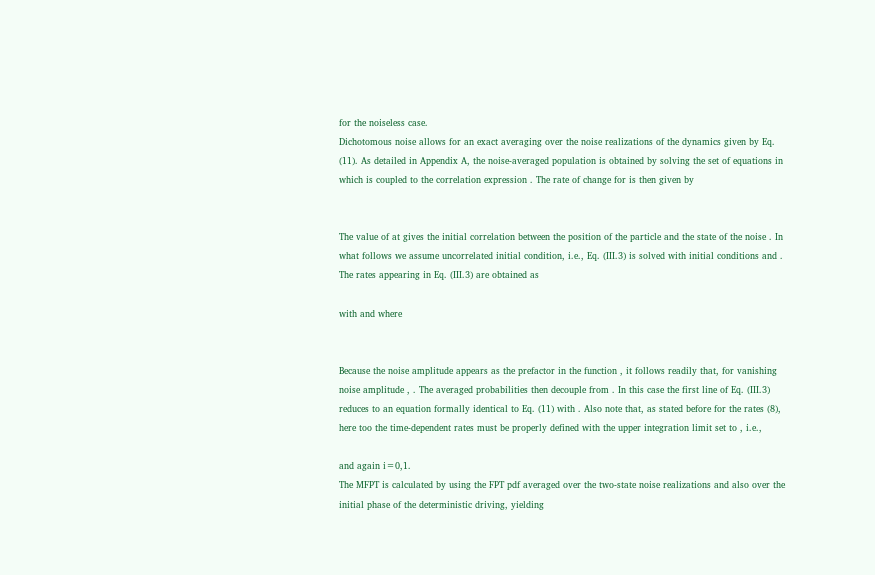for the noiseless case.
Dichotomous noise allows for an exact averaging over the noise realizations of the dynamics given by Eq. (11). As detailed in Appendix A, the noise-averaged population is obtained by solving the set of equations in which is coupled to the correlation expression . The rate of change for is then given by


The value of at gives the initial correlation between the position of the particle and the state of the noise . In what follows we assume uncorrelated initial condition, i.e., Eq. (III.3) is solved with initial conditions and . The rates appearing in Eq. (III.3) are obtained as

with and where


Because the noise amplitude appears as the prefactor in the function , it follows readily that, for vanishing noise amplitude , . The averaged probabilities then decouple from . In this case the first line of Eq. (III.3) reduces to an equation formally identical to Eq. (11) with . Also note that, as stated before for the rates (8), here too the time-dependent rates must be properly defined with the upper integration limit set to , i.e.,

and again i=0,1.
The MFPT is calculated by using the FPT pdf averaged over the two-state noise realizations and also over the initial phase of the deterministic driving, yielding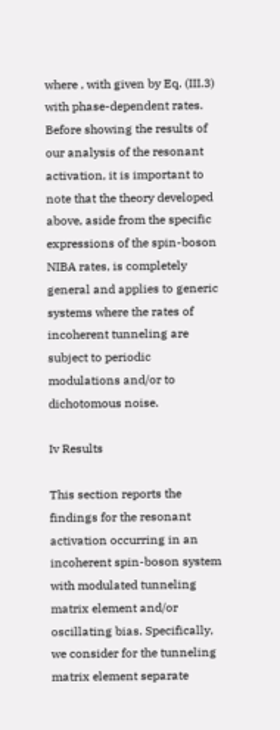where , with given by Eq. (III.3) with phase-dependent rates.
Before showing the results of our analysis of the resonant activation, it is important to note that the theory developed above, aside from the specific expressions of the spin-boson NIBA rates, is completely general and applies to generic systems where the rates of incoherent tunneling are subject to periodic modulations and/or to dichotomous noise.

Iv Results

This section reports the findings for the resonant activation occurring in an incoherent spin-boson system with modulated tunneling matrix element and/or oscillating bias. Specifically, we consider for the tunneling matrix element separate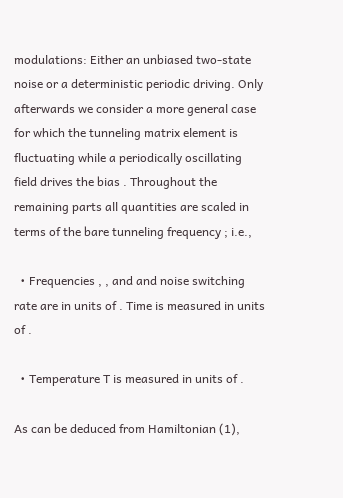modulations: Either an unbiased two-state noise or a deterministic periodic driving. Only afterwards we consider a more general case for which the tunneling matrix element is fluctuating while a periodically oscillating field drives the bias . Throughout the remaining parts all quantities are scaled in terms of the bare tunneling frequency ; i.e.,

  • Frequencies , , and and noise switching rate are in units of . Time is measured in units of .

  • Temperature T is measured in units of .

As can be deduced from Hamiltonian (1),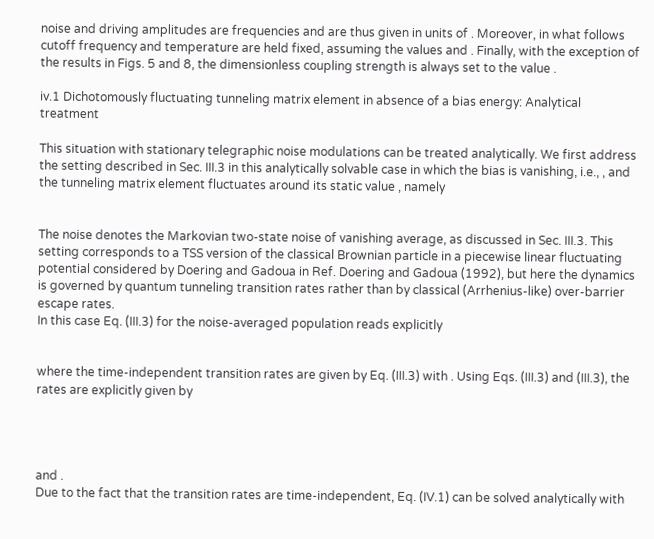noise and driving amplitudes are frequencies and are thus given in units of . Moreover, in what follows cutoff frequency and temperature are held fixed, assuming the values and . Finally, with the exception of the results in Figs. 5 and 8, the dimensionless coupling strength is always set to the value .

iv.1 Dichotomously fluctuating tunneling matrix element in absence of a bias energy: Analytical treatment

This situation with stationary telegraphic noise modulations can be treated analytically. We first address the setting described in Sec. III.3 in this analytically solvable case in which the bias is vanishing, i.e., , and the tunneling matrix element fluctuates around its static value , namely


The noise denotes the Markovian two-state noise of vanishing average, as discussed in Sec. III.3. This setting corresponds to a TSS version of the classical Brownian particle in a piecewise linear fluctuating potential considered by Doering and Gadoua in Ref. Doering and Gadoua (1992), but here the dynamics is governed by quantum tunneling transition rates rather than by classical (Arrhenius-like) over-barrier escape rates.
In this case Eq. (III.3) for the noise-averaged population reads explicitly


where the time-independent transition rates are given by Eq. (III.3) with . Using Eqs. (III.3) and (III.3), the rates are explicitly given by




and .
Due to the fact that the transition rates are time-independent, Eq. (IV.1) can be solved analytically with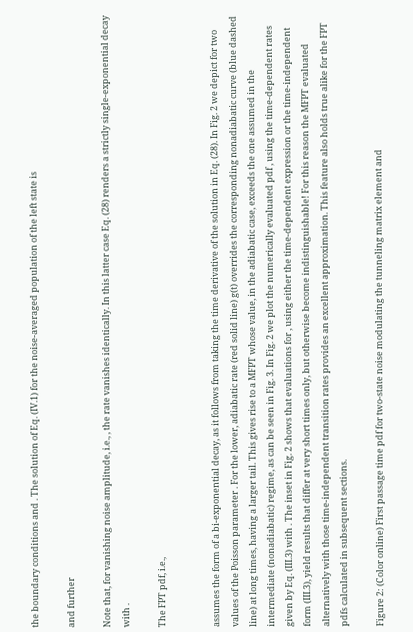the boundary conditions and . The solution of Eq. (IV.1) for the noise-averaged population of the left state is

and further

Note that, for vanishing noise amplitude, i.e., , the rate vanishes identically. In this latter case Eq. (28) renders a strictly single-exponential decay with .

The FPT pdf, i.e.,


assumes the form of a bi-exponential decay, as it follows from taking the time derivative of the solution in Eq. (28). In Fig. 2 we depict for two values of the Poisson parameter . For the lower, adiabatic rate (red solid line) g(t) overrides the corresponding nonadiabatic curve (blue dashed line) at long times, having a larger tail. This gives rise to a MFPT whose value, in the adiabatic case, exceeds the one assumed in the intermediate (nonadiabatic) regime, as can be seen in Fig. 3. In Fig. 2 we plot the numerically evaluated pdf , using the time-dependent rates given by Eq. (III.3) with . The inset in Fig. 2 shows that evaluations for , using either the time-dependent expression or the time-independent form (III.3), yield results that differ at very short times only, but otherwise become indistinguishable! For this reason the MFPT evaluated alternatively with those time-independent transition rates provides an excellent approximation. This feature also holds true alike for the FPT pdfs calculated in subsequent sections.

Figure 2: (Color online) First passage time pdf for two-state noise modulating the tunneling matrix element and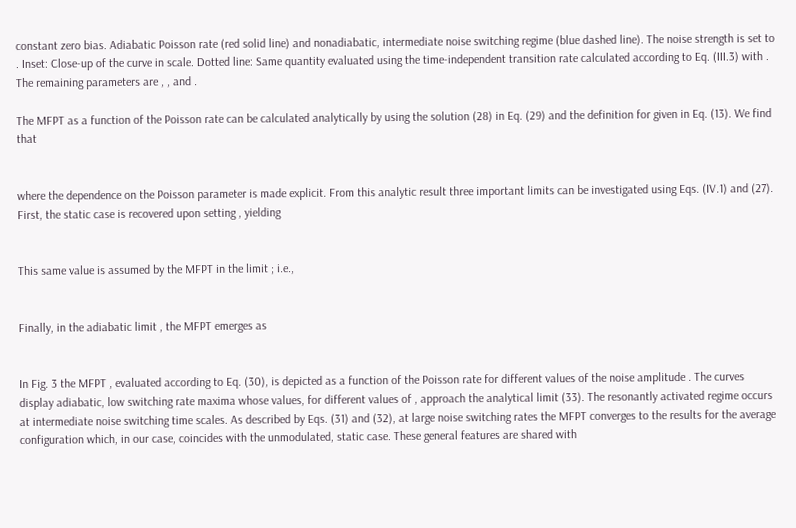constant zero bias. Adiabatic Poisson rate (red solid line) and nonadiabatic, intermediate noise switching regime (blue dashed line). The noise strength is set to . Inset: Close-up of the curve in scale. Dotted line: Same quantity evaluated using the time-independent transition rate calculated according to Eq. (III.3) with . The remaining parameters are , , and .

The MFPT as a function of the Poisson rate can be calculated analytically by using the solution (28) in Eq. (29) and the definition for given in Eq. (13). We find that


where the dependence on the Poisson parameter is made explicit. From this analytic result three important limits can be investigated using Eqs. (IV.1) and (27). First, the static case is recovered upon setting , yielding


This same value is assumed by the MFPT in the limit ; i.e.,


Finally, in the adiabatic limit , the MFPT emerges as


In Fig. 3 the MFPT , evaluated according to Eq. (30), is depicted as a function of the Poisson rate for different values of the noise amplitude . The curves display adiabatic, low switching rate maxima whose values, for different values of , approach the analytical limit (33). The resonantly activated regime occurs at intermediate noise switching time scales. As described by Eqs. (31) and (32), at large noise switching rates the MFPT converges to the results for the average configuration which, in our case, coincides with the unmodulated, static case. These general features are shared with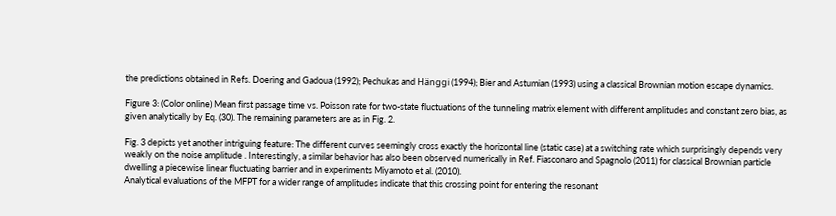the predictions obtained in Refs. Doering and Gadoua (1992); Pechukas and Hänggi (1994); Bier and Astumian (1993) using a classical Brownian motion escape dynamics.

Figure 3: (Color online) Mean first passage time vs. Poisson rate for two-state fluctuations of the tunneling matrix element with different amplitudes and constant zero bias, as given analytically by Eq. (30). The remaining parameters are as in Fig. 2.

Fig. 3 depicts yet another intriguing feature: The different curves seemingly cross exactly the horizontal line (static case) at a switching rate which surprisingly depends very weakly on the noise amplitude . Interestingly, a similar behavior has also been observed numerically in Ref. Fiasconaro and Spagnolo (2011) for classical Brownian particle dwelling a piecewise linear fluctuating barrier and in experiments Miyamoto et al. (2010).
Analytical evaluations of the MFPT for a wider range of amplitudes indicate that this crossing point for entering the resonant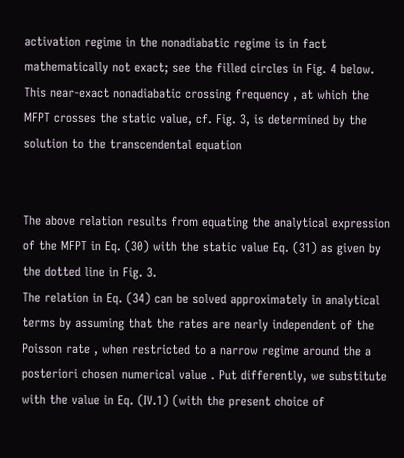activation regime in the nonadiabatic regime is in fact mathematically not exact; see the filled circles in Fig. 4 below. This near-exact nonadiabatic crossing frequency , at which the MFPT crosses the static value, cf. Fig. 3, is determined by the solution to the transcendental equation


The above relation results from equating the analytical expression of the MFPT in Eq. (30) with the static value Eq. (31) as given by the dotted line in Fig. 3.
The relation in Eq. (34) can be solved approximately in analytical terms by assuming that the rates are nearly independent of the Poisson rate , when restricted to a narrow regime around the a posteriori chosen numerical value . Put differently, we substitute with the value in Eq. (IV.1) (with the present choice of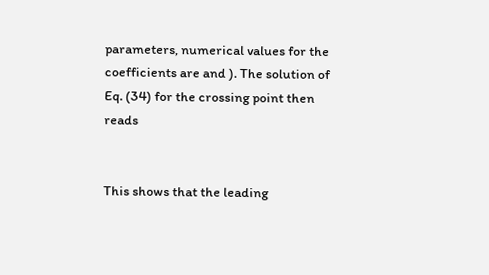parameters, numerical values for the coefficients are and ). The solution of Eq. (34) for the crossing point then reads


This shows that the leading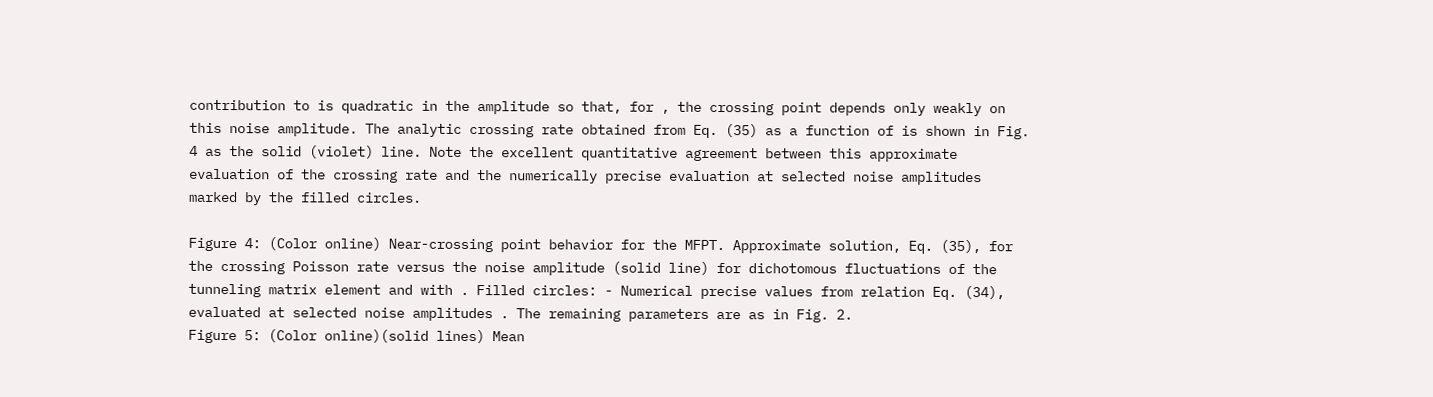contribution to is quadratic in the amplitude so that, for , the crossing point depends only weakly on this noise amplitude. The analytic crossing rate obtained from Eq. (35) as a function of is shown in Fig. 4 as the solid (violet) line. Note the excellent quantitative agreement between this approximate evaluation of the crossing rate and the numerically precise evaluation at selected noise amplitudes marked by the filled circles.

Figure 4: (Color online) Near-crossing point behavior for the MFPT. Approximate solution, Eq. (35), for the crossing Poisson rate versus the noise amplitude (solid line) for dichotomous fluctuations of the tunneling matrix element and with . Filled circles: - Numerical precise values from relation Eq. (34), evaluated at selected noise amplitudes . The remaining parameters are as in Fig. 2.
Figure 5: (Color online)(solid lines) Mean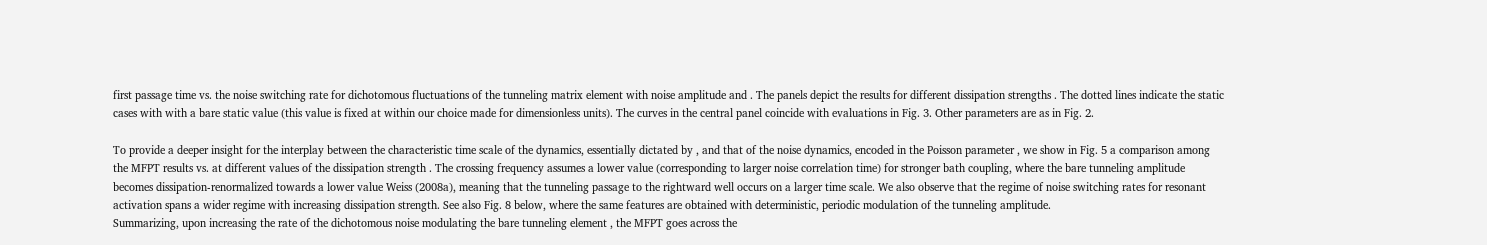first passage time vs. the noise switching rate for dichotomous fluctuations of the tunneling matrix element with noise amplitude and . The panels depict the results for different dissipation strengths . The dotted lines indicate the static cases with with a bare static value (this value is fixed at within our choice made for dimensionless units). The curves in the central panel coincide with evaluations in Fig. 3. Other parameters are as in Fig. 2.

To provide a deeper insight for the interplay between the characteristic time scale of the dynamics, essentially dictated by , and that of the noise dynamics, encoded in the Poisson parameter , we show in Fig. 5 a comparison among the MFPT results vs. at different values of the dissipation strength . The crossing frequency assumes a lower value (corresponding to larger noise correlation time) for stronger bath coupling, where the bare tunneling amplitude becomes dissipation-renormalized towards a lower value Weiss (2008a), meaning that the tunneling passage to the rightward well occurs on a larger time scale. We also observe that the regime of noise switching rates for resonant activation spans a wider regime with increasing dissipation strength. See also Fig. 8 below, where the same features are obtained with deterministic, periodic modulation of the tunneling amplitude.
Summarizing, upon increasing the rate of the dichotomous noise modulating the bare tunneling element , the MFPT goes across the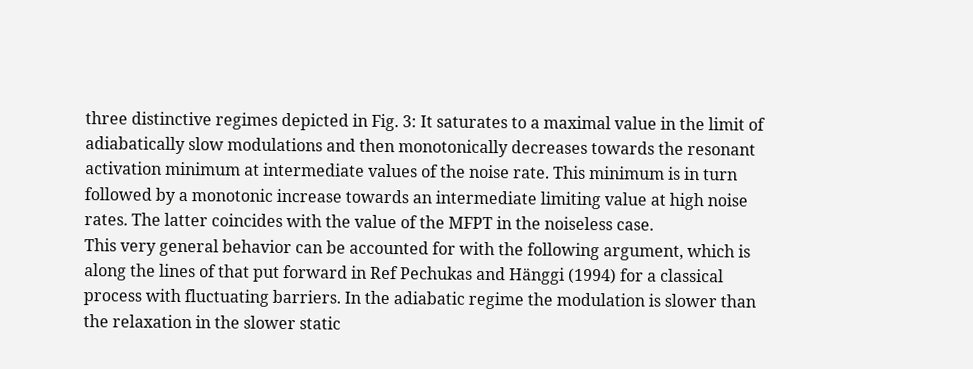three distinctive regimes depicted in Fig. 3: It saturates to a maximal value in the limit of adiabatically slow modulations and then monotonically decreases towards the resonant activation minimum at intermediate values of the noise rate. This minimum is in turn followed by a monotonic increase towards an intermediate limiting value at high noise rates. The latter coincides with the value of the MFPT in the noiseless case.
This very general behavior can be accounted for with the following argument, which is along the lines of that put forward in Ref Pechukas and Hänggi (1994) for a classical process with fluctuating barriers. In the adiabatic regime the modulation is slower than the relaxation in the slower static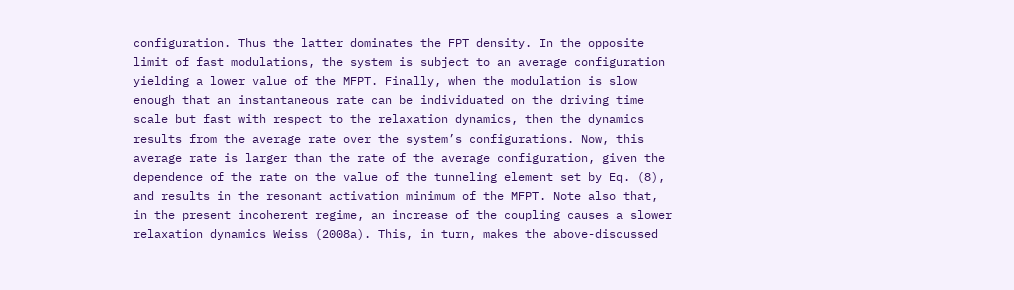configuration. Thus the latter dominates the FPT density. In the opposite limit of fast modulations, the system is subject to an average configuration yielding a lower value of the MFPT. Finally, when the modulation is slow enough that an instantaneous rate can be individuated on the driving time scale but fast with respect to the relaxation dynamics, then the dynamics results from the average rate over the system’s configurations. Now, this average rate is larger than the rate of the average configuration, given the dependence of the rate on the value of the tunneling element set by Eq. (8), and results in the resonant activation minimum of the MFPT. Note also that, in the present incoherent regime, an increase of the coupling causes a slower relaxation dynamics Weiss (2008a). This, in turn, makes the above-discussed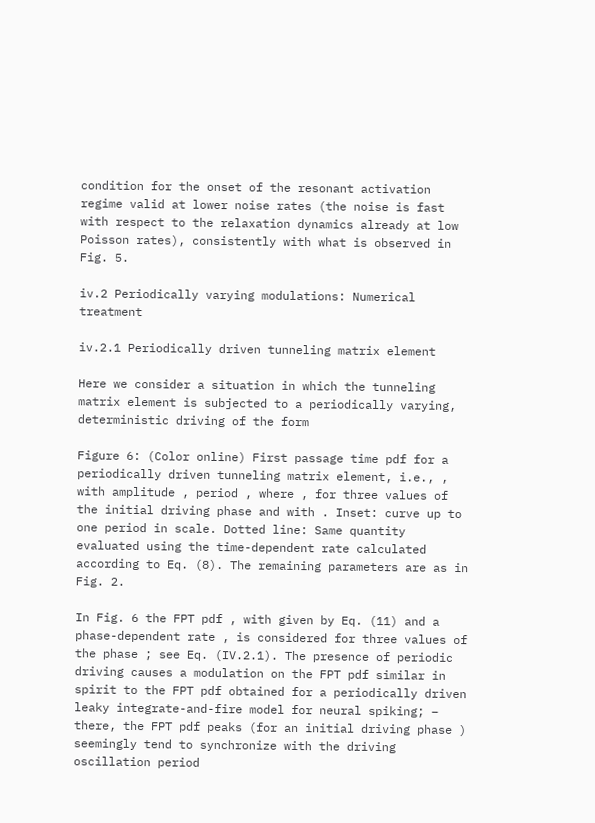condition for the onset of the resonant activation regime valid at lower noise rates (the noise is fast with respect to the relaxation dynamics already at low Poisson rates), consistently with what is observed in Fig. 5.

iv.2 Periodically varying modulations: Numerical treatment

iv.2.1 Periodically driven tunneling matrix element

Here we consider a situation in which the tunneling matrix element is subjected to a periodically varying, deterministic driving of the form

Figure 6: (Color online) First passage time pdf for a periodically driven tunneling matrix element, i.e., , with amplitude , period , where , for three values of the initial driving phase and with . Inset: curve up to one period in scale. Dotted line: Same quantity evaluated using the time-dependent rate calculated according to Eq. (8). The remaining parameters are as in Fig. 2.

In Fig. 6 the FPT pdf , with given by Eq. (11) and a phase-dependent rate , is considered for three values of the phase ; see Eq. (IV.2.1). The presence of periodic driving causes a modulation on the FPT pdf similar in spirit to the FPT pdf obtained for a periodically driven leaky integrate-and-fire model for neural spiking; – there, the FPT pdf peaks (for an initial driving phase ) seemingly tend to synchronize with the driving oscillation period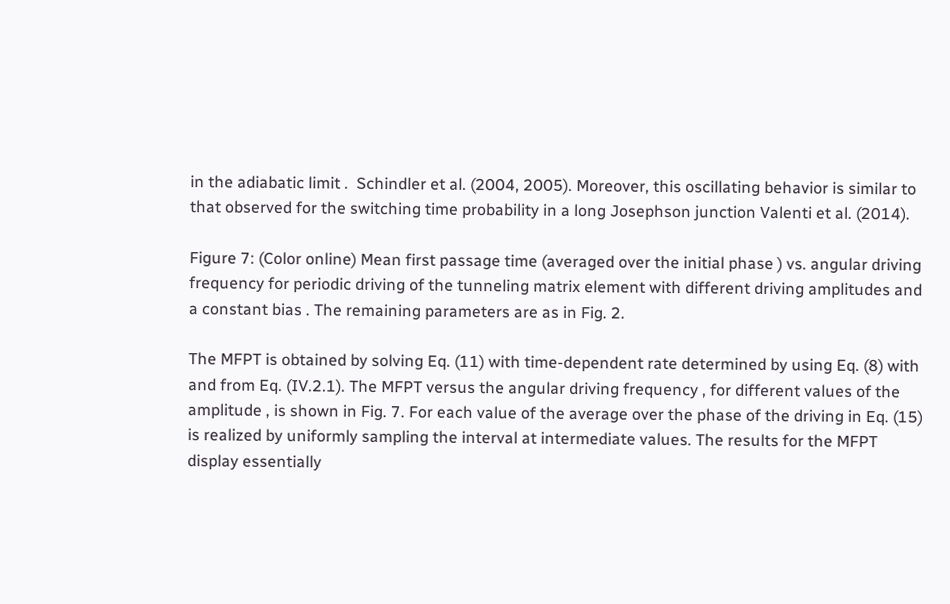in the adiabatic limit .  Schindler et al. (2004, 2005). Moreover, this oscillating behavior is similar to that observed for the switching time probability in a long Josephson junction Valenti et al. (2014).

Figure 7: (Color online) Mean first passage time (averaged over the initial phase ) vs. angular driving frequency for periodic driving of the tunneling matrix element with different driving amplitudes and a constant bias . The remaining parameters are as in Fig. 2.

The MFPT is obtained by solving Eq. (11) with time-dependent rate determined by using Eq. (8) with and from Eq. (IV.2.1). The MFPT versus the angular driving frequency , for different values of the amplitude , is shown in Fig. 7. For each value of the average over the phase of the driving in Eq. (15) is realized by uniformly sampling the interval at intermediate values. The results for the MFPT display essentially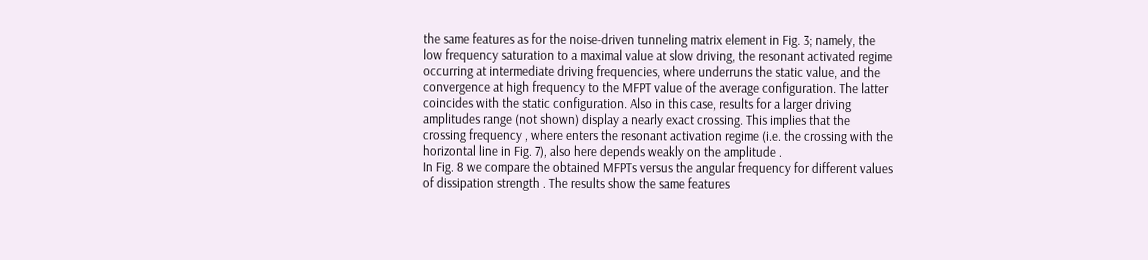the same features as for the noise-driven tunneling matrix element in Fig. 3; namely, the low frequency saturation to a maximal value at slow driving, the resonant activated regime occurring at intermediate driving frequencies, where underruns the static value, and the convergence at high frequency to the MFPT value of the average configuration. The latter coincides with the static configuration. Also in this case, results for a larger driving amplitudes range (not shown) display a nearly exact crossing. This implies that the crossing frequency , where enters the resonant activation regime (i.e. the crossing with the horizontal line in Fig. 7), also here depends weakly on the amplitude .
In Fig. 8 we compare the obtained MFPTs versus the angular frequency for different values of dissipation strength . The results show the same features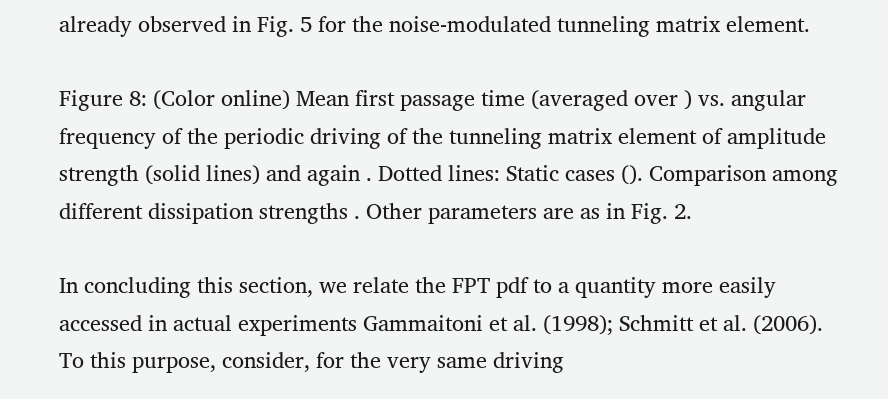already observed in Fig. 5 for the noise-modulated tunneling matrix element.

Figure 8: (Color online) Mean first passage time (averaged over ) vs. angular frequency of the periodic driving of the tunneling matrix element of amplitude strength (solid lines) and again . Dotted lines: Static cases (). Comparison among different dissipation strengths . Other parameters are as in Fig. 2.

In concluding this section, we relate the FPT pdf to a quantity more easily accessed in actual experiments Gammaitoni et al. (1998); Schmitt et al. (2006). To this purpose, consider, for the very same driving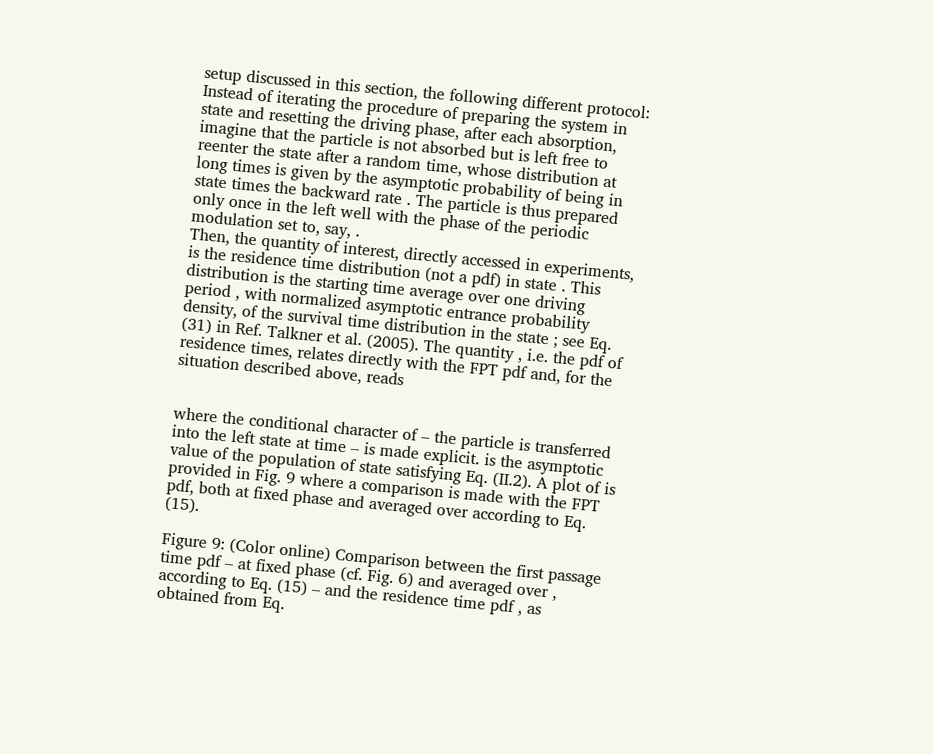setup discussed in this section, the following different protocol: Instead of iterating the procedure of preparing the system in state and resetting the driving phase, after each absorption, imagine that the particle is not absorbed but is left free to reenter the state after a random time, whose distribution at long times is given by the asymptotic probability of being in state times the backward rate . The particle is thus prepared only once in the left well with the phase of the periodic modulation set to, say, .
Then, the quantity of interest, directly accessed in experiments, is the residence time distribution (not a pdf) in state . This distribution is the starting time average over one driving period , with normalized asymptotic entrance probability density, of the survival time distribution in the state ; see Eq. (31) in Ref. Talkner et al. (2005). The quantity , i.e. the pdf of residence times, relates directly with the FPT pdf and, for the situation described above, reads


where the conditional character of – the particle is transferred into the left state at time – is made explicit. is the asymptotic value of the population of state satisfying Eq. (II.2). A plot of is provided in Fig. 9 where a comparison is made with the FPT pdf, both at fixed phase and averaged over according to Eq. (15).

Figure 9: (Color online) Comparison between the first passage time pdf – at fixed phase (cf. Fig. 6) and averaged over , according to Eq. (15) – and the residence time pdf , as obtained from Eq.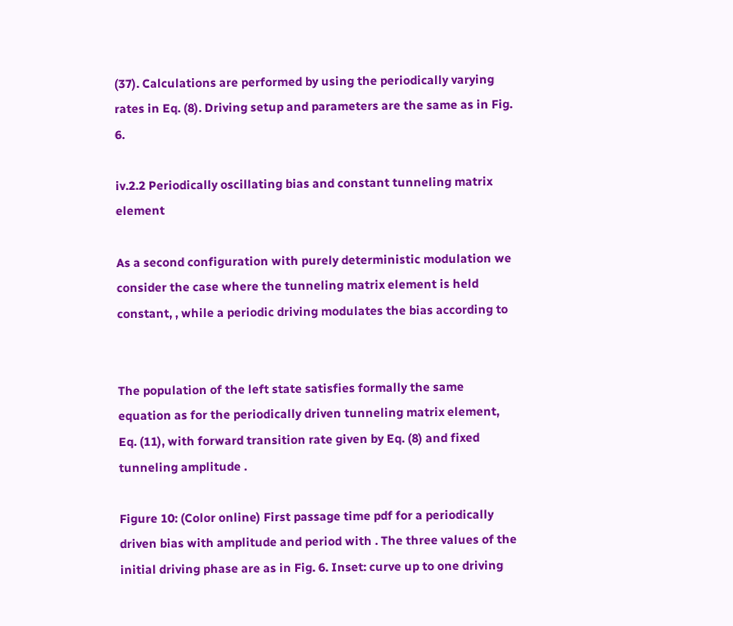(37). Calculations are performed by using the periodically varying rates in Eq. (8). Driving setup and parameters are the same as in Fig. 6.

iv.2.2 Periodically oscillating bias and constant tunneling matrix element

As a second configuration with purely deterministic modulation we consider the case where the tunneling matrix element is held constant, , while a periodic driving modulates the bias according to


The population of the left state satisfies formally the same equation as for the periodically driven tunneling matrix element, Eq. (11), with forward transition rate given by Eq. (8) and fixed tunneling amplitude .

Figure 10: (Color online) First passage time pdf for a periodically driven bias with amplitude and period with . The three values of the initial driving phase are as in Fig. 6. Inset: curve up to one driving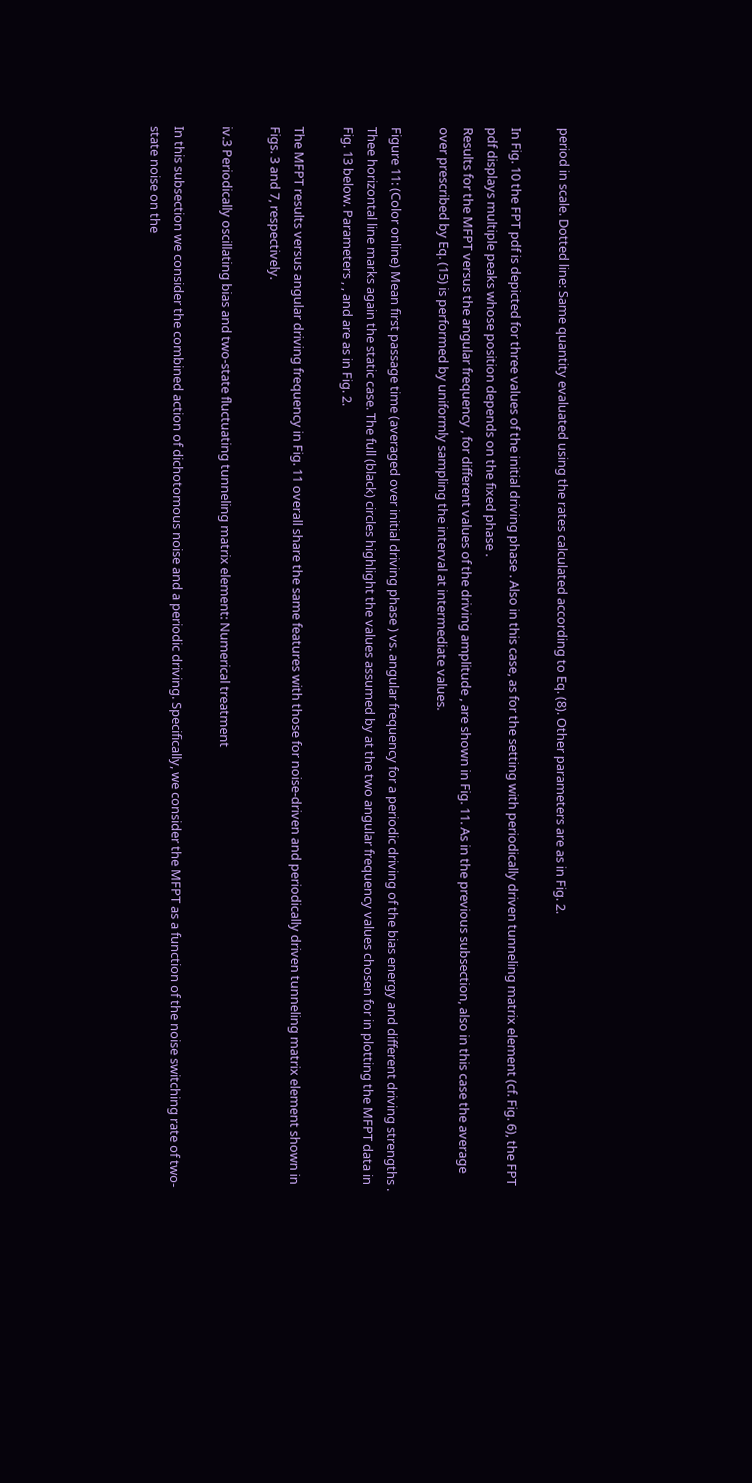period in scale. Dotted line: Same quantity evaluated using the rates calculated according to Eq. (8). Other parameters are as in Fig. 2.

In Fig. 10 the FPT pdf is depicted for three values of the initial driving phase . Also in this case, as for the setting with periodically driven tunneling matrix element (cf. Fig. 6), the FPT pdf displays multiple peaks whose position depends on the fixed phase .
Results for the MFPT versus the angular frequency , for different values of the driving amplitude , are shown in Fig. 11. As in the previous subsection, also in this case the average over prescribed by Eq. (15) is performed by uniformly sampling the interval at intermediate values.

Figure 11: (Color online) Mean first passage time (averaged over initial driving phase ) vs. angular frequency for a periodic driving of the bias energy and different driving strengths . Thee horizontal line marks again the static case. The full (black) circles highlight the values assumed by at the two angular frequency values chosen for in plotting the MFPT data in Fig. 13 below. Parameters , , and are as in Fig. 2.

The MFPT results versus angular driving frequency in Fig. 11 overall share the same features with those for noise-driven and periodically driven tunneling matrix element shown in Figs. 3 and 7, respectively.

iv.3 Periodically oscillating bias and two-state fluctuating tunneling matrix element: Numerical treatment

In this subsection we consider the combined action of dichotomous noise and a periodic driving. Specifically, we consider the MFPT as a function of the noise switching rate of two-state noise on the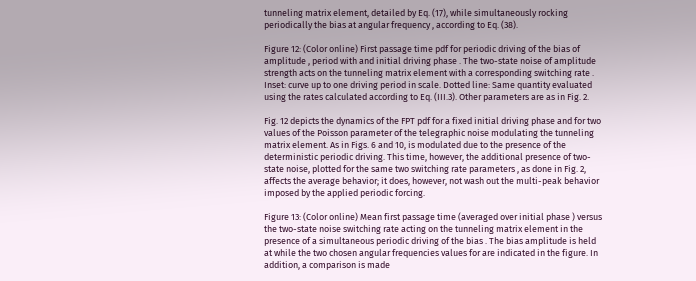tunneling matrix element, detailed by Eq. (17), while simultaneously rocking periodically the bias at angular frequency , according to Eq. (38).

Figure 12: (Color online) First passage time pdf for periodic driving of the bias of amplitude , period with and initial driving phase . The two-state noise of amplitude strength acts on the tunneling matrix element with a corresponding switching rate . Inset: curve up to one driving period in scale. Dotted line: Same quantity evaluated using the rates calculated according to Eq. (III.3). Other parameters are as in Fig. 2.

Fig. 12 depicts the dynamics of the FPT pdf for a fixed initial driving phase and for two values of the Poisson parameter of the telegraphic noise modulating the tunneling matrix element. As in Figs. 6 and 10, is modulated due to the presence of the deterministic periodic driving. This time, however, the additional presence of two-state noise, plotted for the same two switching rate parameters , as done in Fig. 2, affects the average behavior; it does, however, not wash out the multi-peak behavior imposed by the applied periodic forcing.

Figure 13: (Color online) Mean first passage time (averaged over initial phase ) versus the two-state noise switching rate acting on the tunneling matrix element in the presence of a simultaneous periodic driving of the bias . The bias amplitude is held at while the two chosen angular frequencies values for are indicated in the figure. In addition, a comparison is made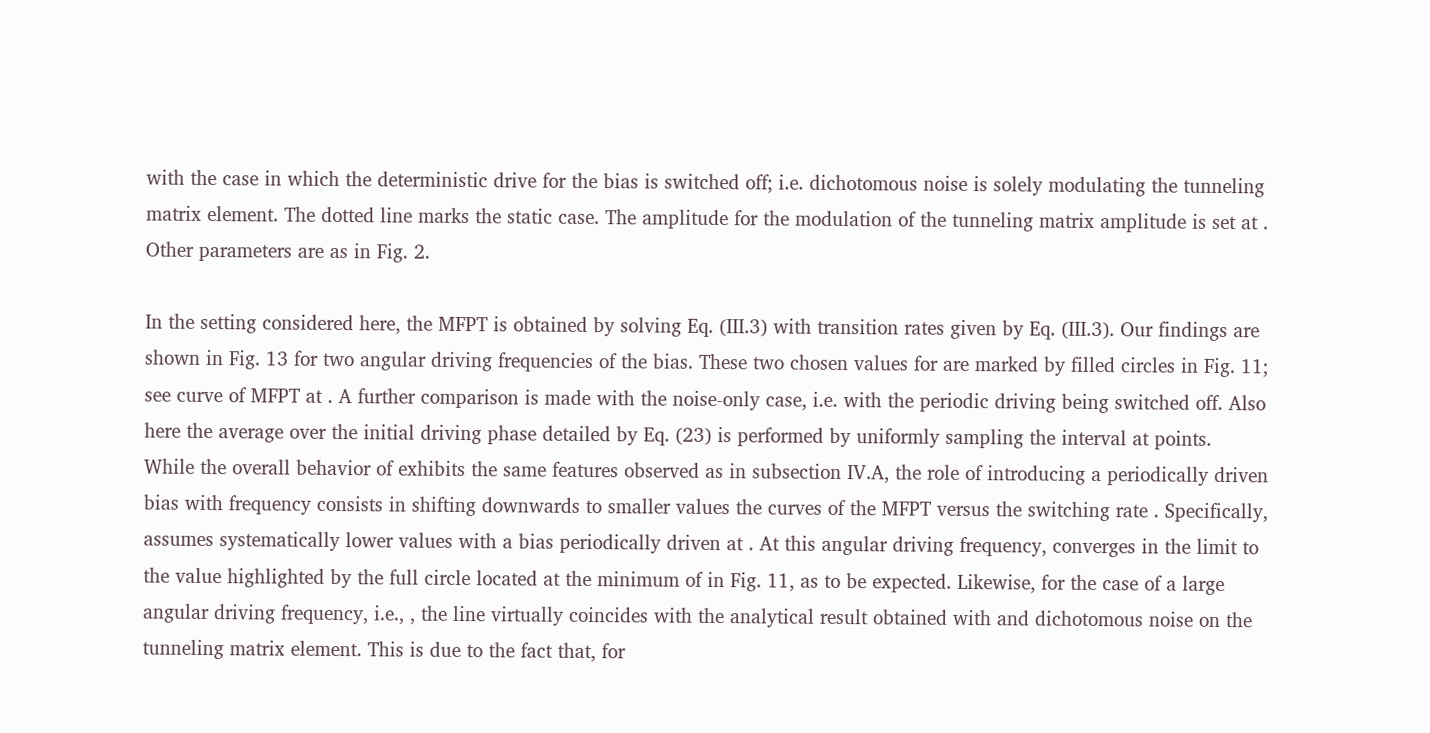with the case in which the deterministic drive for the bias is switched off; i.e. dichotomous noise is solely modulating the tunneling matrix element. The dotted line marks the static case. The amplitude for the modulation of the tunneling matrix amplitude is set at . Other parameters are as in Fig. 2.

In the setting considered here, the MFPT is obtained by solving Eq. (III.3) with transition rates given by Eq. (III.3). Our findings are shown in Fig. 13 for two angular driving frequencies of the bias. These two chosen values for are marked by filled circles in Fig. 11; see curve of MFPT at . A further comparison is made with the noise-only case, i.e. with the periodic driving being switched off. Also here the average over the initial driving phase detailed by Eq. (23) is performed by uniformly sampling the interval at points.
While the overall behavior of exhibits the same features observed as in subsection IV.A, the role of introducing a periodically driven bias with frequency consists in shifting downwards to smaller values the curves of the MFPT versus the switching rate . Specifically, assumes systematically lower values with a bias periodically driven at . At this angular driving frequency, converges in the limit to the value highlighted by the full circle located at the minimum of in Fig. 11, as to be expected. Likewise, for the case of a large angular driving frequency, i.e., , the line virtually coincides with the analytical result obtained with and dichotomous noise on the tunneling matrix element. This is due to the fact that, for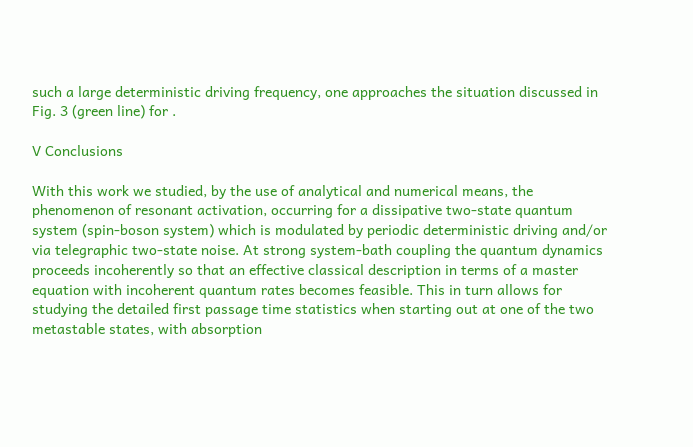such a large deterministic driving frequency, one approaches the situation discussed in Fig. 3 (green line) for .

V Conclusions

With this work we studied, by the use of analytical and numerical means, the phenomenon of resonant activation, occurring for a dissipative two-state quantum system (spin-boson system) which is modulated by periodic deterministic driving and/or via telegraphic two-state noise. At strong system-bath coupling the quantum dynamics proceeds incoherently so that an effective classical description in terms of a master equation with incoherent quantum rates becomes feasible. This in turn allows for studying the detailed first passage time statistics when starting out at one of the two metastable states, with absorption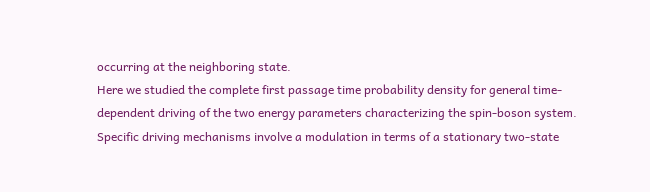occurring at the neighboring state.
Here we studied the complete first passage time probability density for general time-dependent driving of the two energy parameters characterizing the spin-boson system. Specific driving mechanisms involve a modulation in terms of a stationary two-state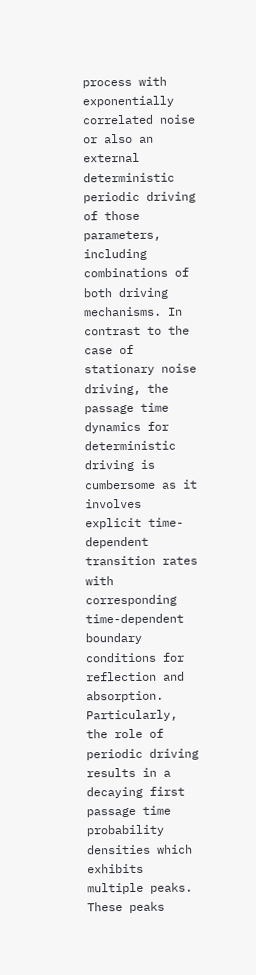process with exponentially correlated noise or also an external deterministic periodic driving of those parameters, including combinations of both driving mechanisms. In contrast to the case of stationary noise driving, the passage time dynamics for deterministic driving is cumbersome as it involves explicit time-dependent transition rates with corresponding time-dependent boundary conditions for reflection and absorption. Particularly, the role of periodic driving results in a decaying first passage time probability densities which exhibits multiple peaks. These peaks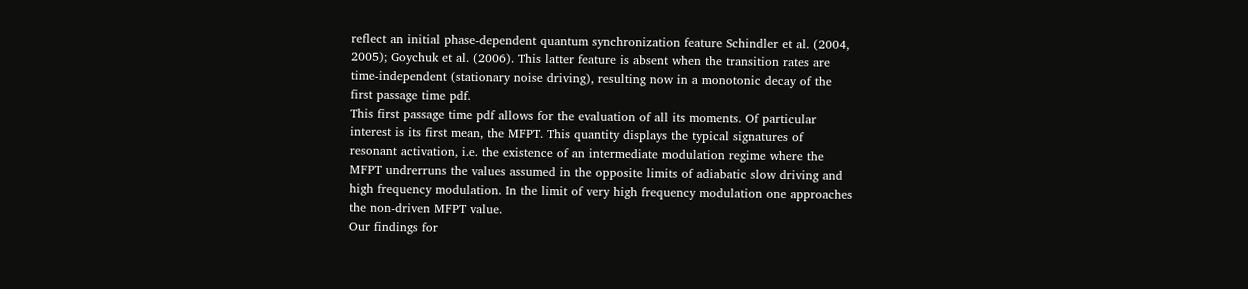reflect an initial phase-dependent quantum synchronization feature Schindler et al. (2004, 2005); Goychuk et al. (2006). This latter feature is absent when the transition rates are time-independent (stationary noise driving), resulting now in a monotonic decay of the first passage time pdf.
This first passage time pdf allows for the evaluation of all its moments. Of particular interest is its first mean, the MFPT. This quantity displays the typical signatures of resonant activation, i.e. the existence of an intermediate modulation regime where the MFPT undrerruns the values assumed in the opposite limits of adiabatic slow driving and high frequency modulation. In the limit of very high frequency modulation one approaches the non-driven MFPT value.
Our findings for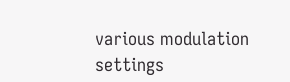various modulation settings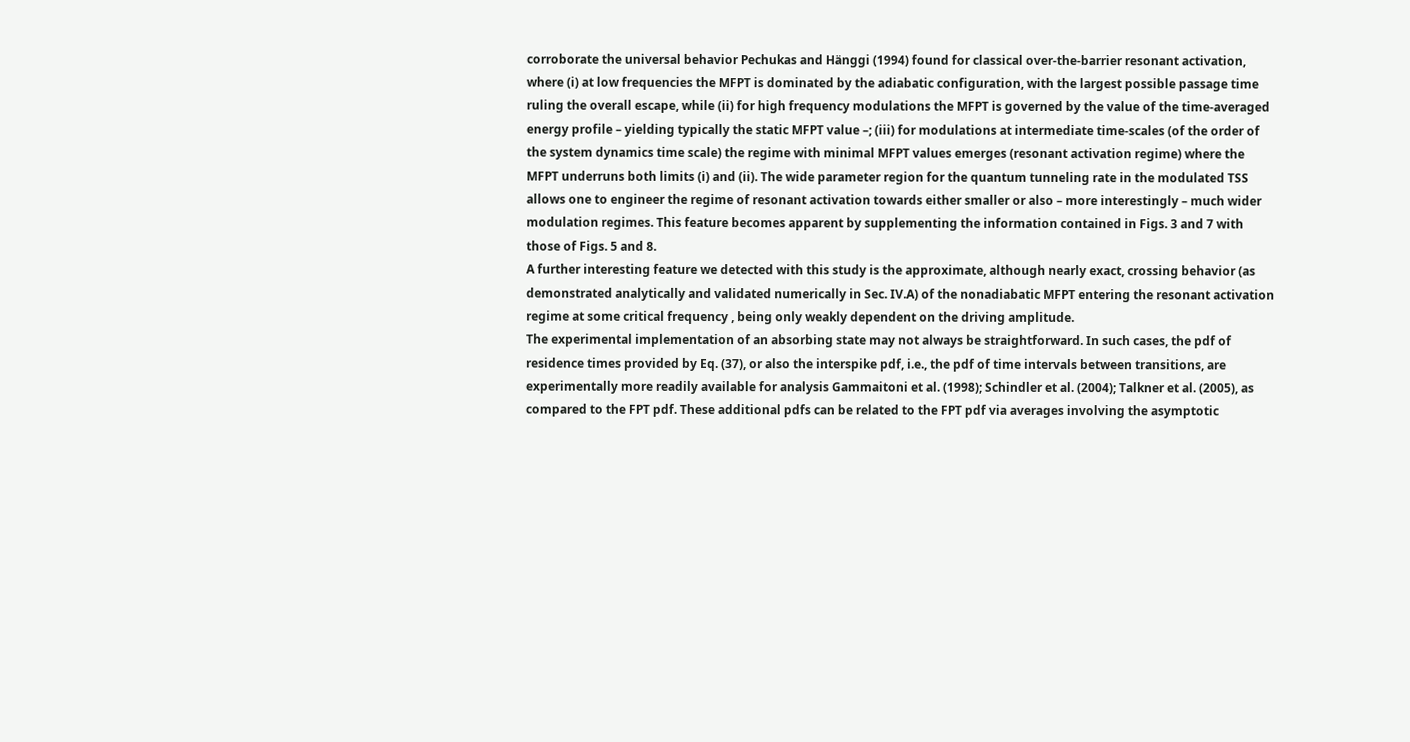corroborate the universal behavior Pechukas and Hänggi (1994) found for classical over-the-barrier resonant activation, where (i) at low frequencies the MFPT is dominated by the adiabatic configuration, with the largest possible passage time ruling the overall escape, while (ii) for high frequency modulations the MFPT is governed by the value of the time-averaged energy profile – yielding typically the static MFPT value –; (iii) for modulations at intermediate time-scales (of the order of the system dynamics time scale) the regime with minimal MFPT values emerges (resonant activation regime) where the MFPT underruns both limits (i) and (ii). The wide parameter region for the quantum tunneling rate in the modulated TSS allows one to engineer the regime of resonant activation towards either smaller or also – more interestingly – much wider modulation regimes. This feature becomes apparent by supplementing the information contained in Figs. 3 and 7 with those of Figs. 5 and 8.
A further interesting feature we detected with this study is the approximate, although nearly exact, crossing behavior (as demonstrated analytically and validated numerically in Sec. IV.A) of the nonadiabatic MFPT entering the resonant activation regime at some critical frequency , being only weakly dependent on the driving amplitude.
The experimental implementation of an absorbing state may not always be straightforward. In such cases, the pdf of residence times provided by Eq. (37), or also the interspike pdf, i.e., the pdf of time intervals between transitions, are experimentally more readily available for analysis Gammaitoni et al. (1998); Schindler et al. (2004); Talkner et al. (2005), as compared to the FPT pdf. These additional pdfs can be related to the FPT pdf via averages involving the asymptotic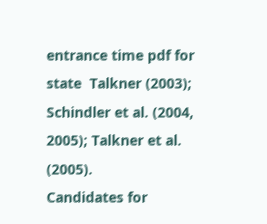entrance time pdf for state  Talkner (2003); Schindler et al. (2004, 2005); Talkner et al. (2005).
Candidates for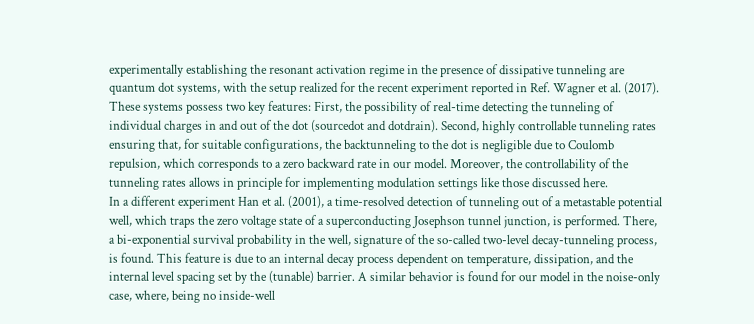experimentally establishing the resonant activation regime in the presence of dissipative tunneling are quantum dot systems, with the setup realized for the recent experiment reported in Ref. Wagner et al. (2017). These systems possess two key features: First, the possibility of real-time detecting the tunneling of individual charges in and out of the dot (sourcedot and dotdrain). Second, highly controllable tunneling rates ensuring that, for suitable configurations, the backtunneling to the dot is negligible due to Coulomb repulsion, which corresponds to a zero backward rate in our model. Moreover, the controllability of the tunneling rates allows in principle for implementing modulation settings like those discussed here.
In a different experiment Han et al. (2001), a time-resolved detection of tunneling out of a metastable potential well, which traps the zero voltage state of a superconducting Josephson tunnel junction, is performed. There, a bi-exponential survival probability in the well, signature of the so-called two-level decay-tunneling process, is found. This feature is due to an internal decay process dependent on temperature, dissipation, and the internal level spacing set by the (tunable) barrier. A similar behavior is found for our model in the noise-only case, where, being no inside-well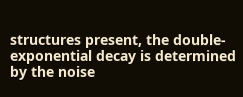structures present, the double-exponential decay is determined by the noise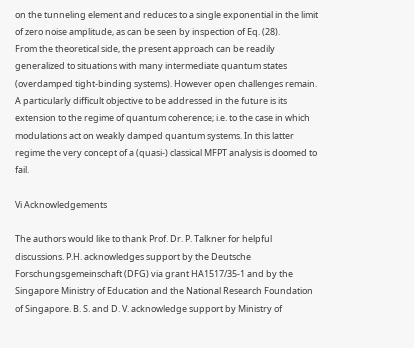on the tunneling element and reduces to a single exponential in the limit of zero noise amplitude, as can be seen by inspection of Eq. (28).
From the theoretical side, the present approach can be readily generalized to situations with many intermediate quantum states (overdamped tight-binding systems). However open challenges remain. A particularly difficult objective to be addressed in the future is its extension to the regime of quantum coherence; i.e. to the case in which modulations act on weakly damped quantum systems. In this latter regime the very concept of a (quasi-) classical MFPT analysis is doomed to fail.

Vi Acknowledgements

The authors would like to thank Prof. Dr. P. Talkner for helpful discussions. P.H. acknowledges support by the Deutsche Forschungsgemeinschaft (DFG) via grant HA1517/35-1 and by the Singapore Ministry of Education and the National Research Foundation of Singapore. B. S. and D. V. acknowledge support by Ministry of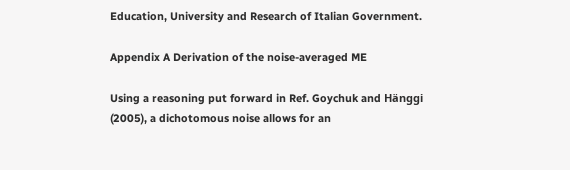Education, University and Research of Italian Government.

Appendix A Derivation of the noise-averaged ME

Using a reasoning put forward in Ref. Goychuk and Hänggi (2005), a dichotomous noise allows for an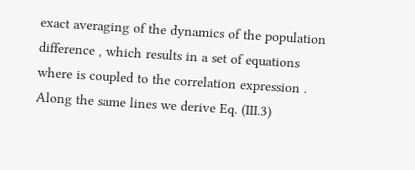exact averaging of the dynamics of the population difference , which results in a set of equations where is coupled to the correlation expression .
Along the same lines we derive Eq. (III.3)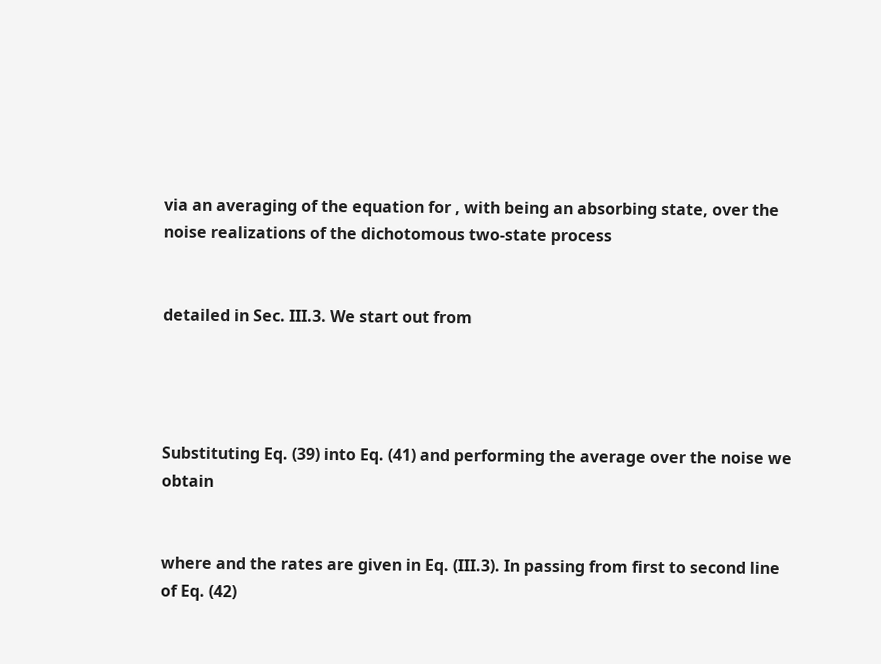via an averaging of the equation for , with being an absorbing state, over the noise realizations of the dichotomous two-state process


detailed in Sec. III.3. We start out from




Substituting Eq. (39) into Eq. (41) and performing the average over the noise we obtain


where and the rates are given in Eq. (III.3). In passing from first to second line of Eq. (42)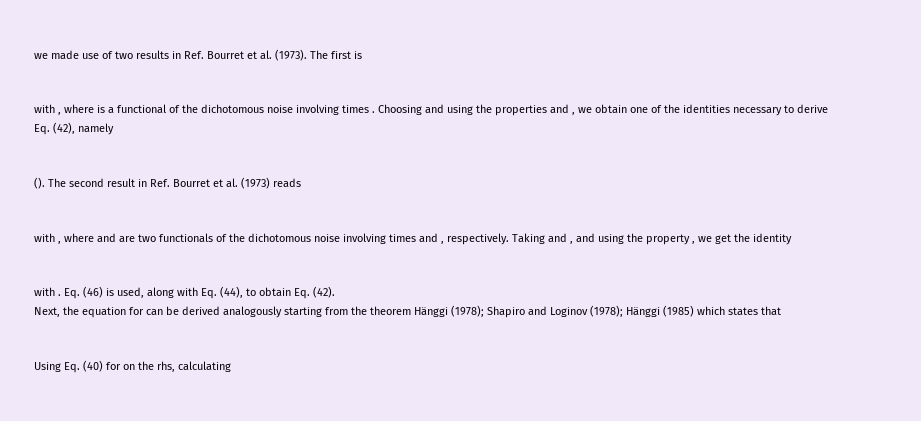we made use of two results in Ref. Bourret et al. (1973). The first is


with , where is a functional of the dichotomous noise involving times . Choosing and using the properties and , we obtain one of the identities necessary to derive Eq. (42), namely


(). The second result in Ref. Bourret et al. (1973) reads


with , where and are two functionals of the dichotomous noise involving times and , respectively. Taking and , and using the property , we get the identity


with . Eq. (46) is used, along with Eq. (44), to obtain Eq. (42).
Next, the equation for can be derived analogously starting from the theorem Hänggi (1978); Shapiro and Loginov (1978); Hänggi (1985) which states that


Using Eq. (40) for on the rhs, calculating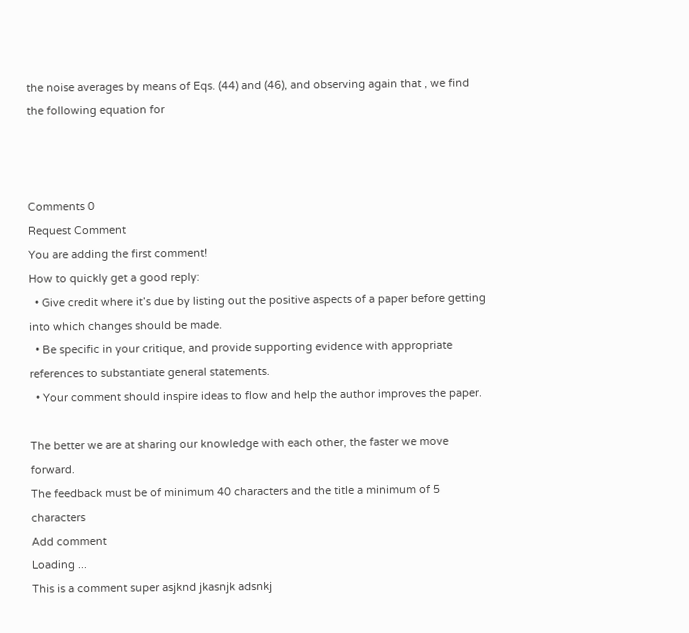the noise averages by means of Eqs. (44) and (46), and observing again that , we find the following equation for



Comments 0
Request Comment
You are adding the first comment!
How to quickly get a good reply:
  • Give credit where it’s due by listing out the positive aspects of a paper before getting into which changes should be made.
  • Be specific in your critique, and provide supporting evidence with appropriate references to substantiate general statements.
  • Your comment should inspire ideas to flow and help the author improves the paper.

The better we are at sharing our knowledge with each other, the faster we move forward.
The feedback must be of minimum 40 characters and the title a minimum of 5 characters
Add comment
Loading ...
This is a comment super asjknd jkasnjk adsnkj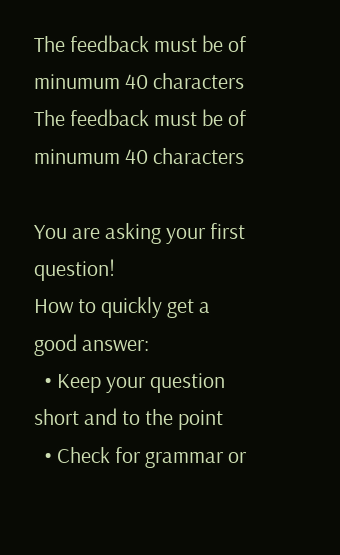The feedback must be of minumum 40 characters
The feedback must be of minumum 40 characters

You are asking your first question!
How to quickly get a good answer:
  • Keep your question short and to the point
  • Check for grammar or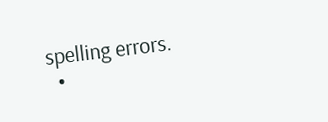spelling errors.
  •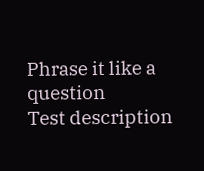Phrase it like a question
Test description